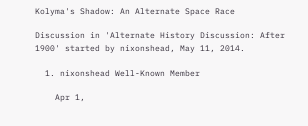Kolyma's Shadow: An Alternate Space Race

Discussion in 'Alternate History Discussion: After 1900' started by nixonshead, May 11, 2014.

  1. nixonshead Well-Known Member

    Apr 1,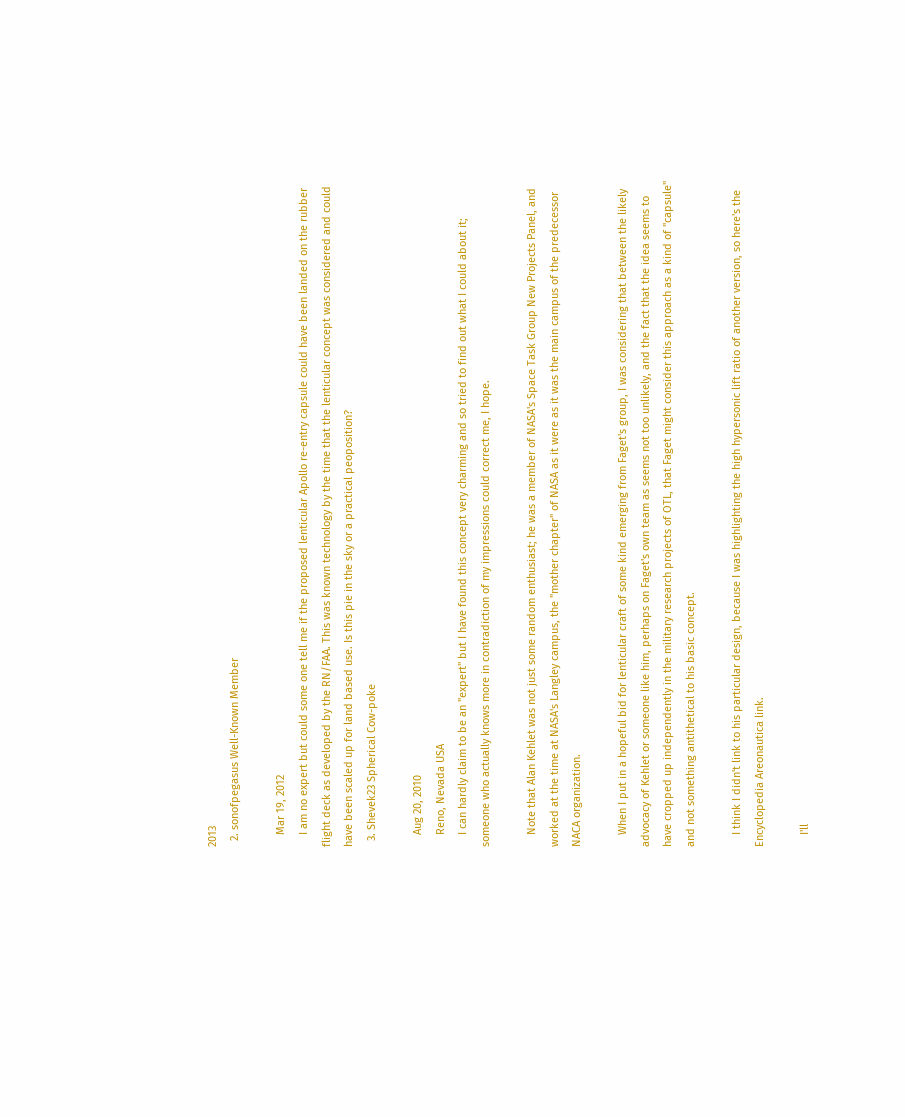2013
  2. sonofpegasus Well-Known Member

    Mar 19, 2012
    I am no expert but could some one tell me if the proposed lenticular Apollo re-entry capsule could have been landed on the rubber flight deck as developed by the RN/FAA. This was known technology by the time that the lenticular concept was considered and could have been scaled up for land based use. Is this pie in the sky or a practical peoposition?
  3. Shevek23 Spherical Cow-poke

    Aug 20, 2010
    Reno, Nevada USA
    I can hardly claim to be an "expert" but I have found this concept very charming and so tried to find out what I could about it; someone who actually knows more in contradiction of my impressions could correct me, I hope.

    Note that Alan Kehlet was not just some random enthusiast; he was a member of NASA's Space Task Group New Projects Panel, and worked at the time at NASA's Langley campus, the "mother chapter" of NASA as it were as it was the main campus of the predecessor NACA organization.

    When I put in a hopeful bid for lenticular craft of some kind emerging from Faget's group, I was considering that between the likely advocacy of Kehlet or someone like him, perhaps on Faget's own team as seems not too unlikely, and the fact that the idea seems to have cropped up independently in the military research projects of OTL, that Faget might consider this approach as a kind of "capsule" and not something antithetical to his basic concept.

    I think I didn't link to his particular design, because I was highlighting the high hypersonic lift ratio of another version, so here's the Encyclopedia Areonautica link.

    I'll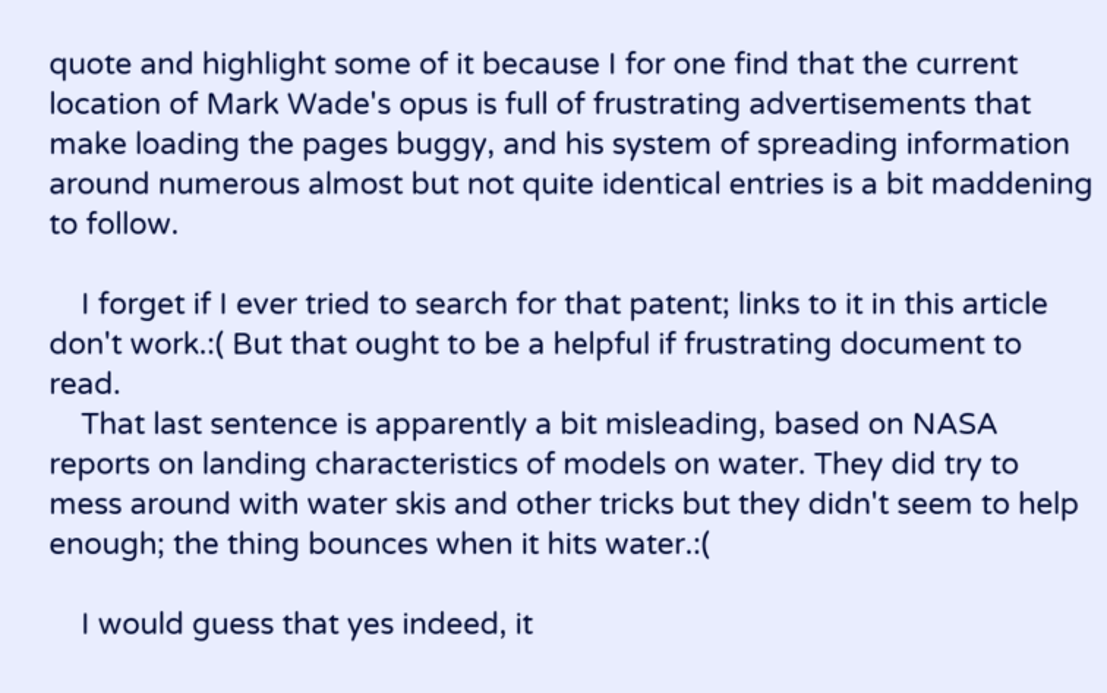quote and highlight some of it because I for one find that the current location of Mark Wade's opus is full of frustrating advertisements that make loading the pages buggy, and his system of spreading information around numerous almost but not quite identical entries is a bit maddening to follow.

    I forget if I ever tried to search for that patent; links to it in this article don't work.:( But that ought to be a helpful if frustrating document to read.
    That last sentence is apparently a bit misleading, based on NASA reports on landing characteristics of models on water. They did try to mess around with water skis and other tricks but they didn't seem to help enough; the thing bounces when it hits water.:(

    I would guess that yes indeed, it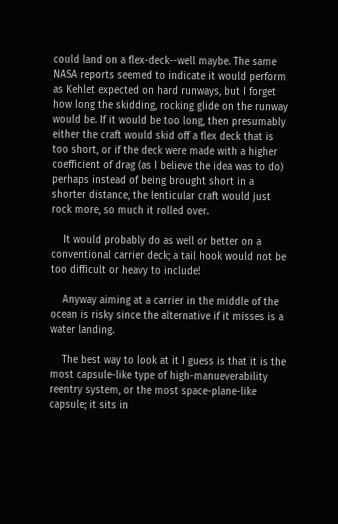could land on a flex-deck--well maybe. The same NASA reports seemed to indicate it would perform as Kehlet expected on hard runways, but I forget how long the skidding, rocking glide on the runway would be. If it would be too long, then presumably either the craft would skid off a flex deck that is too short, or if the deck were made with a higher coefficient of drag (as I believe the idea was to do) perhaps instead of being brought short in a shorter distance, the lenticular craft would just rock more, so much it rolled over.

    It would probably do as well or better on a conventional carrier deck; a tail hook would not be too difficult or heavy to include!

    Anyway aiming at a carrier in the middle of the ocean is risky since the alternative if it misses is a water landing.

    The best way to look at it I guess is that it is the most capsule-like type of high-manueverability reentry system, or the most space-plane-like capsule; it sits in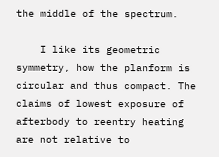the middle of the spectrum.

    I like its geometric symmetry, how the planform is circular and thus compact. The claims of lowest exposure of afterbody to reentry heating are not relative to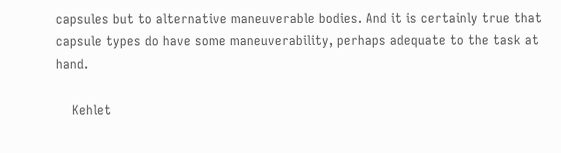capsules but to alternative maneuverable bodies. And it is certainly true that capsule types do have some maneuverability, perhaps adequate to the task at hand.

    Kehlet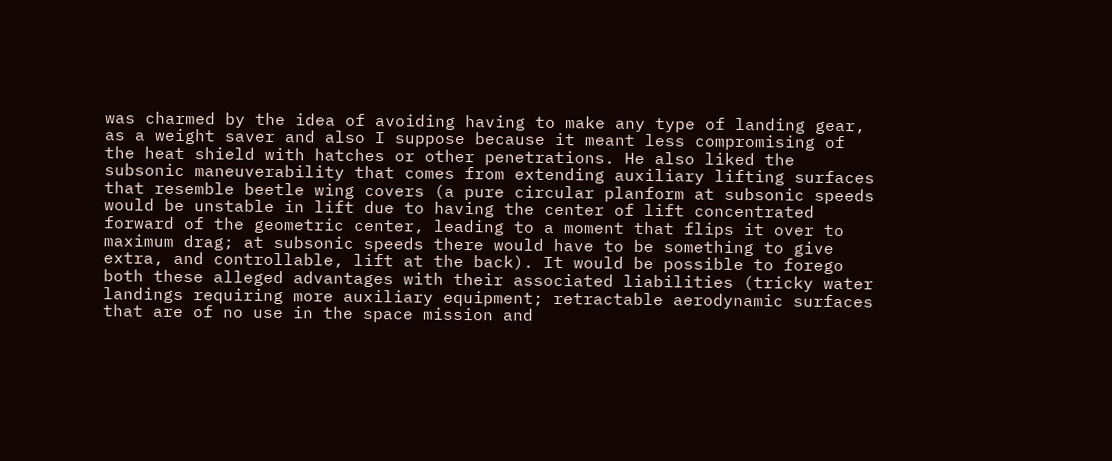was charmed by the idea of avoiding having to make any type of landing gear, as a weight saver and also I suppose because it meant less compromising of the heat shield with hatches or other penetrations. He also liked the subsonic maneuverability that comes from extending auxiliary lifting surfaces that resemble beetle wing covers (a pure circular planform at subsonic speeds would be unstable in lift due to having the center of lift concentrated forward of the geometric center, leading to a moment that flips it over to maximum drag; at subsonic speeds there would have to be something to give extra, and controllable, lift at the back). It would be possible to forego both these alleged advantages with their associated liabilities (tricky water landings requiring more auxiliary equipment; retractable aerodynamic surfaces that are of no use in the space mission and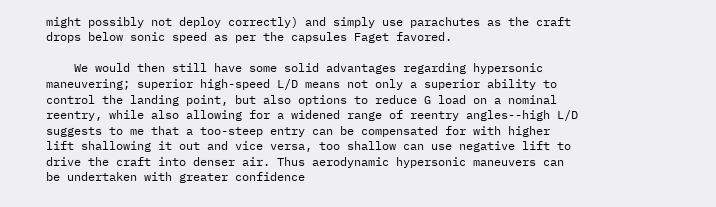might possibly not deploy correctly) and simply use parachutes as the craft drops below sonic speed as per the capsules Faget favored.

    We would then still have some solid advantages regarding hypersonic maneuvering; superior high-speed L/D means not only a superior ability to control the landing point, but also options to reduce G load on a nominal reentry, while also allowing for a widened range of reentry angles--high L/D suggests to me that a too-steep entry can be compensated for with higher lift shallowing it out and vice versa, too shallow can use negative lift to drive the craft into denser air. Thus aerodynamic hypersonic maneuvers can be undertaken with greater confidence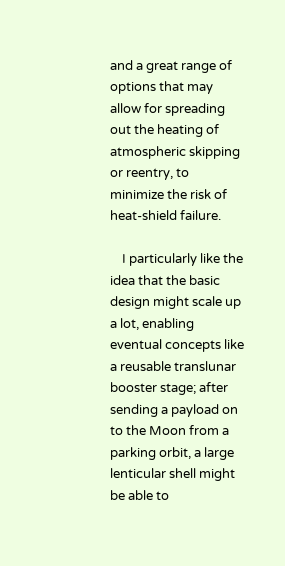and a great range of options that may allow for spreading out the heating of atmospheric skipping or reentry, to minimize the risk of heat-shield failure.

    I particularly like the idea that the basic design might scale up a lot, enabling eventual concepts like a reusable translunar booster stage; after sending a payload on to the Moon from a parking orbit, a large lenticular shell might be able to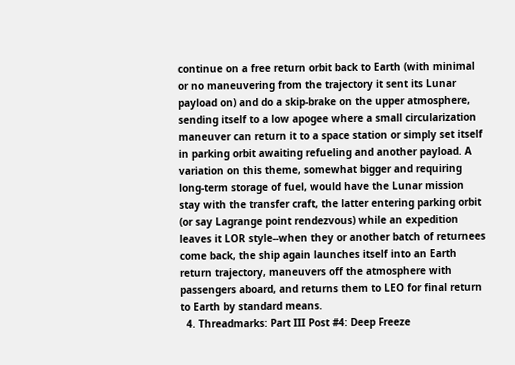continue on a free return orbit back to Earth (with minimal or no maneuvering from the trajectory it sent its Lunar payload on) and do a skip-brake on the upper atmosphere, sending itself to a low apogee where a small circularization maneuver can return it to a space station or simply set itself in parking orbit awaiting refueling and another payload. A variation on this theme, somewhat bigger and requiring long-term storage of fuel, would have the Lunar mission stay with the transfer craft, the latter entering parking orbit (or say Lagrange point rendezvous) while an expedition leaves it LOR style--when they or another batch of returnees come back, the ship again launches itself into an Earth return trajectory, maneuvers off the atmosphere with passengers aboard, and returns them to LEO for final return to Earth by standard means.
  4. Threadmarks: Part III Post #4: Deep Freeze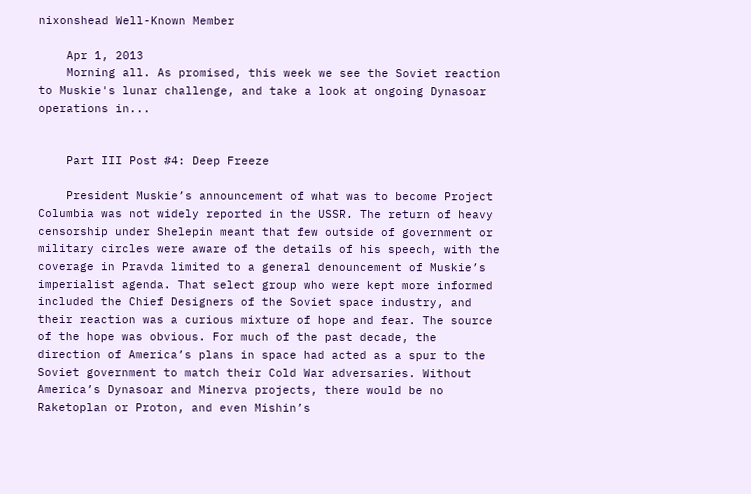nixonshead Well-Known Member

    Apr 1, 2013
    Morning all. As promised, this week we see the Soviet reaction to Muskie's lunar challenge, and take a look at ongoing Dynasoar operations in...


    Part III Post #4: Deep Freeze

    President Muskie’s announcement of what was to become Project Columbia was not widely reported in the USSR. The return of heavy censorship under Shelepin meant that few outside of government or military circles were aware of the details of his speech, with the coverage in Pravda limited to a general denouncement of Muskie’s imperialist agenda. That select group who were kept more informed included the Chief Designers of the Soviet space industry, and their reaction was a curious mixture of hope and fear. The source of the hope was obvious. For much of the past decade, the direction of America’s plans in space had acted as a spur to the Soviet government to match their Cold War adversaries. Without America’s Dynasoar and Minerva projects, there would be no Raketoplan or Proton, and even Mishin’s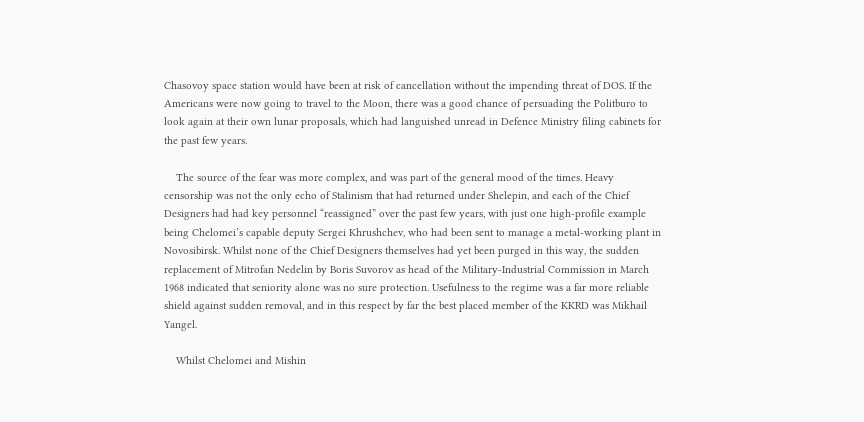Chasovoy space station would have been at risk of cancellation without the impending threat of DOS. If the Americans were now going to travel to the Moon, there was a good chance of persuading the Politburo to look again at their own lunar proposals, which had languished unread in Defence Ministry filing cabinets for the past few years.

    The source of the fear was more complex, and was part of the general mood of the times. Heavy censorship was not the only echo of Stalinism that had returned under Shelepin, and each of the Chief Designers had had key personnel “reassigned” over the past few years, with just one high-profile example being Chelomei’s capable deputy Sergei Khrushchev, who had been sent to manage a metal-working plant in Novosibirsk. Whilst none of the Chief Designers themselves had yet been purged in this way, the sudden replacement of Mitrofan Nedelin by Boris Suvorov as head of the Military-Industrial Commission in March 1968 indicated that seniority alone was no sure protection. Usefulness to the regime was a far more reliable shield against sudden removal, and in this respect by far the best placed member of the KKRD was Mikhail Yangel.

    Whilst Chelomei and Mishin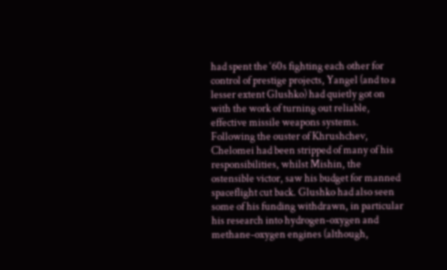had spent the ‘60s fighting each other for control of prestige projects, Yangel (and to a lesser extent Glushko) had quietly got on with the work of turning out reliable, effective missile weapons systems. Following the ouster of Khrushchev, Chelomei had been stripped of many of his responsibilities, whilst Mishin, the ostensible victor, saw his budget for manned spaceflight cut back. Glushko had also seen some of his funding withdrawn, in particular his research into hydrogen-oxygen and methane-oxygen engines (although,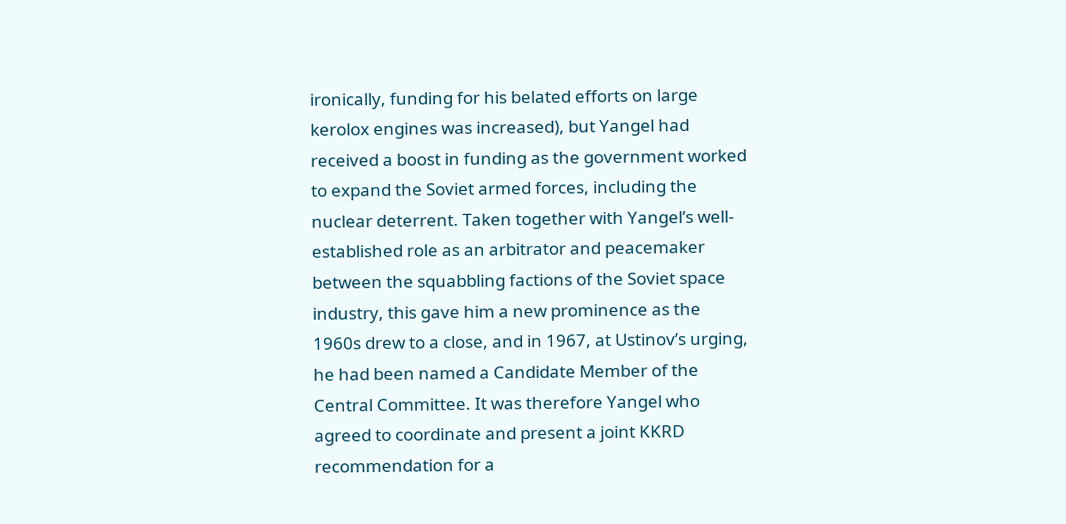ironically, funding for his belated efforts on large kerolox engines was increased), but Yangel had received a boost in funding as the government worked to expand the Soviet armed forces, including the nuclear deterrent. Taken together with Yangel’s well-established role as an arbitrator and peacemaker between the squabbling factions of the Soviet space industry, this gave him a new prominence as the 1960s drew to a close, and in 1967, at Ustinov’s urging, he had been named a Candidate Member of the Central Committee. It was therefore Yangel who agreed to coordinate and present a joint KKRD recommendation for a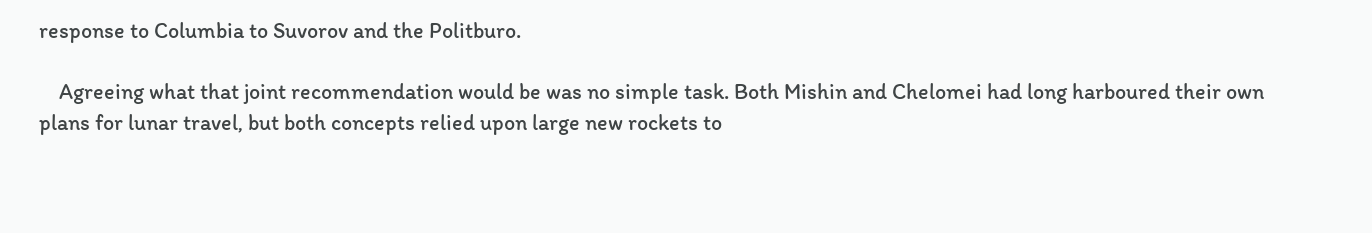response to Columbia to Suvorov and the Politburo.

    Agreeing what that joint recommendation would be was no simple task. Both Mishin and Chelomei had long harboured their own plans for lunar travel, but both concepts relied upon large new rockets to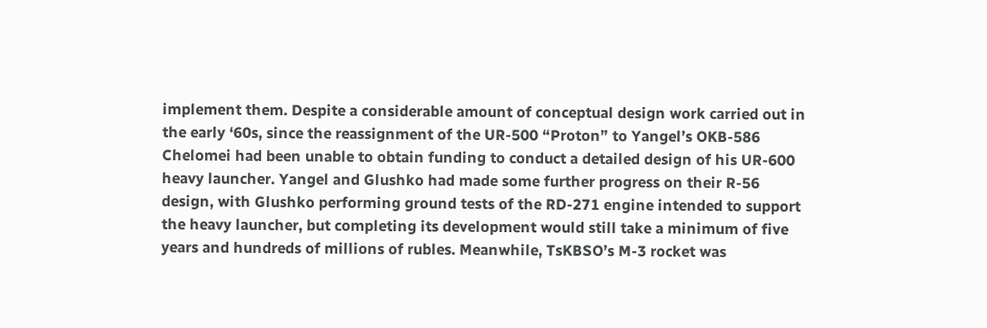implement them. Despite a considerable amount of conceptual design work carried out in the early ‘60s, since the reassignment of the UR-500 “Proton” to Yangel’s OKB-586 Chelomei had been unable to obtain funding to conduct a detailed design of his UR-600 heavy launcher. Yangel and Glushko had made some further progress on their R-56 design, with Glushko performing ground tests of the RD-271 engine intended to support the heavy launcher, but completing its development would still take a minimum of five years and hundreds of millions of rubles. Meanwhile, TsKBSO’s M-3 rocket was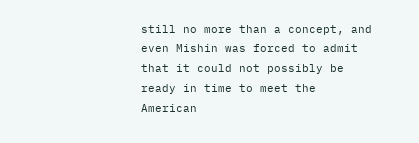still no more than a concept, and even Mishin was forced to admit that it could not possibly be ready in time to meet the American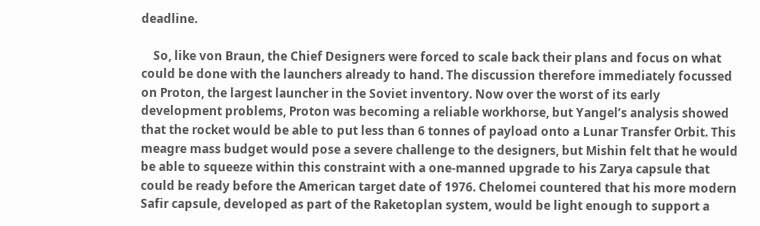deadline.

    So, like von Braun, the Chief Designers were forced to scale back their plans and focus on what could be done with the launchers already to hand. The discussion therefore immediately focussed on Proton, the largest launcher in the Soviet inventory. Now over the worst of its early development problems, Proton was becoming a reliable workhorse, but Yangel’s analysis showed that the rocket would be able to put less than 6 tonnes of payload onto a Lunar Transfer Orbit. This meagre mass budget would pose a severe challenge to the designers, but Mishin felt that he would be able to squeeze within this constraint with a one-manned upgrade to his Zarya capsule that could be ready before the American target date of 1976. Chelomei countered that his more modern Safir capsule, developed as part of the Raketoplan system, would be light enough to support a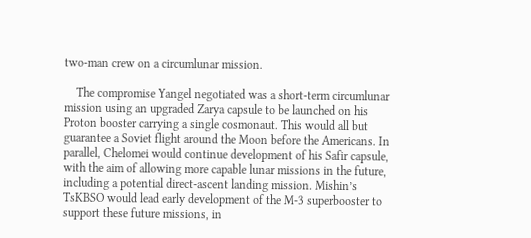two-man crew on a circumlunar mission.

    The compromise Yangel negotiated was a short-term circumlunar mission using an upgraded Zarya capsule to be launched on his Proton booster carrying a single cosmonaut. This would all but guarantee a Soviet flight around the Moon before the Americans. In parallel, Chelomei would continue development of his Safir capsule, with the aim of allowing more capable lunar missions in the future, including a potential direct-ascent landing mission. Mishin’s TsKBSO would lead early development of the M-3 superbooster to support these future missions, in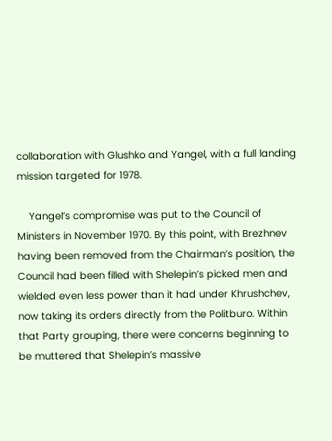collaboration with Glushko and Yangel, with a full landing mission targeted for 1978.

    Yangel’s compromise was put to the Council of Ministers in November 1970. By this point, with Brezhnev having been removed from the Chairman’s position, the Council had been filled with Shelepin’s picked men and wielded even less power than it had under Khrushchev, now taking its orders directly from the Politburo. Within that Party grouping, there were concerns beginning to be muttered that Shelepin’s massive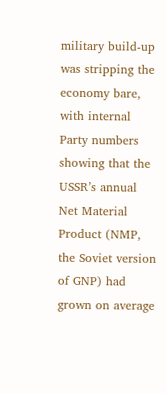military build-up was stripping the economy bare, with internal Party numbers showing that the USSR’s annual Net Material Product (NMP, the Soviet version of GNP) had grown on average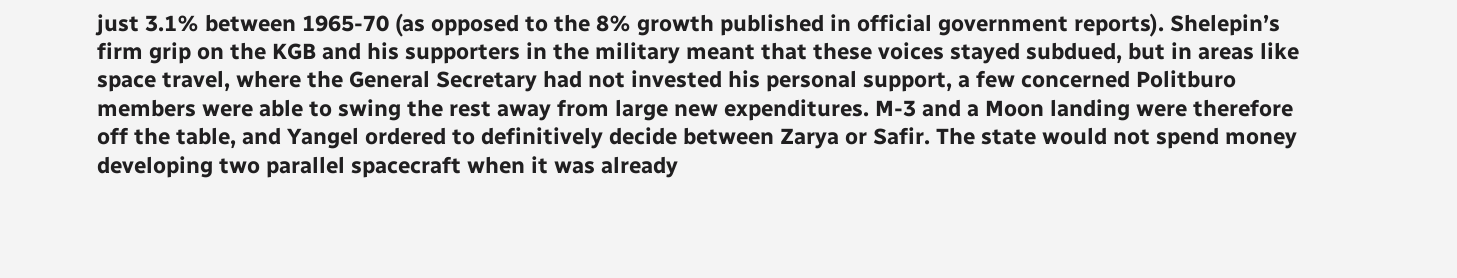just 3.1% between 1965-70 (as opposed to the 8% growth published in official government reports). Shelepin’s firm grip on the KGB and his supporters in the military meant that these voices stayed subdued, but in areas like space travel, where the General Secretary had not invested his personal support, a few concerned Politburo members were able to swing the rest away from large new expenditures. M-3 and a Moon landing were therefore off the table, and Yangel ordered to definitively decide between Zarya or Safir. The state would not spend money developing two parallel spacecraft when it was already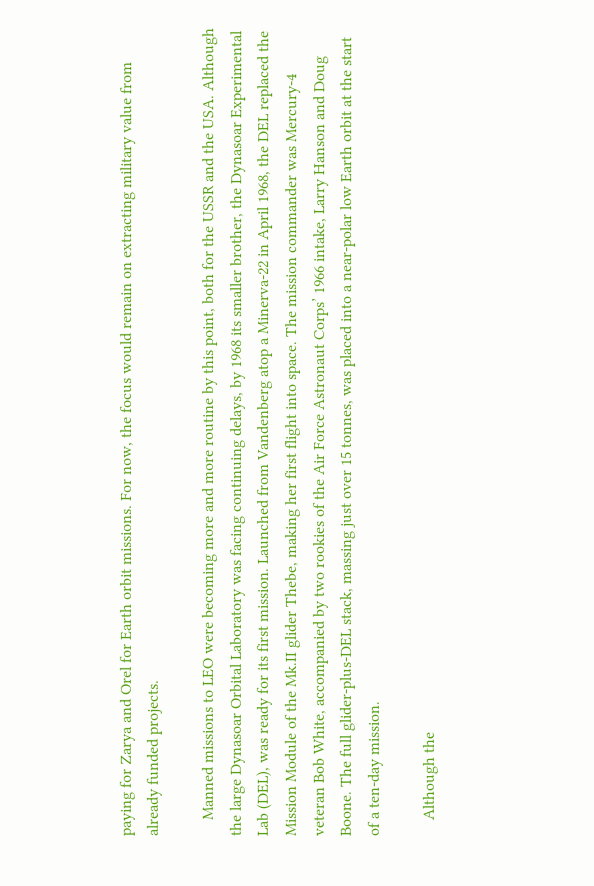paying for Zarya and Orel for Earth orbit missions. For now, the focus would remain on extracting military value from already funded projects.

    Manned missions to LEO were becoming more and more routine by this point, both for the USSR and the USA. Although the large Dynasoar Orbital Laboratory was facing continuing delays, by 1968 its smaller brother, the Dynasoar Experimental Lab (DEL), was ready for its first mission. Launched from Vandenberg atop a Minerva-22 in April 1968, the DEL replaced the Mission Module of the Mk.II glider Thebe, making her first flight into space. The mission commander was Mercury-4 veteran Bob White, accompanied by two rookies of the Air Force Astronaut Corps’ 1966 intake, Larry Hanson and Doug Boone. The full glider-plus-DEL stack, massing just over 15 tonnes, was placed into a near-polar low Earth orbit at the start of a ten-day mission.

    Although the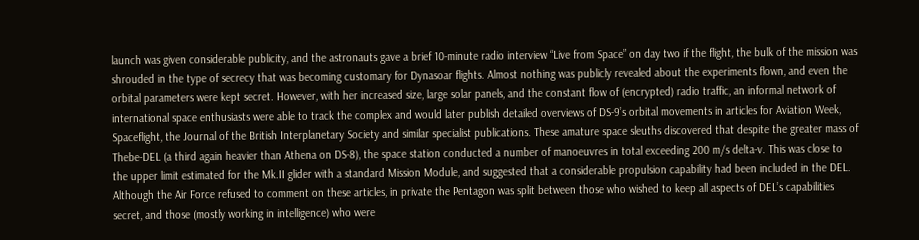launch was given considerable publicity, and the astronauts gave a brief 10-minute radio interview “Live from Space” on day two if the flight, the bulk of the mission was shrouded in the type of secrecy that was becoming customary for Dynasoar flights. Almost nothing was publicly revealed about the experiments flown, and even the orbital parameters were kept secret. However, with her increased size, large solar panels, and the constant flow of (encrypted) radio traffic, an informal network of international space enthusiasts were able to track the complex and would later publish detailed overviews of DS-9’s orbital movements in articles for Aviation Week, Spaceflight, the Journal of the British Interplanetary Society and similar specialist publications. These amature space sleuths discovered that despite the greater mass of Thebe-DEL (a third again heavier than Athena on DS-8), the space station conducted a number of manoeuvres in total exceeding 200 m/s delta-v. This was close to the upper limit estimated for the Mk.II glider with a standard Mission Module, and suggested that a considerable propulsion capability had been included in the DEL. Although the Air Force refused to comment on these articles, in private the Pentagon was split between those who wished to keep all aspects of DEL’s capabilities secret, and those (mostly working in intelligence) who were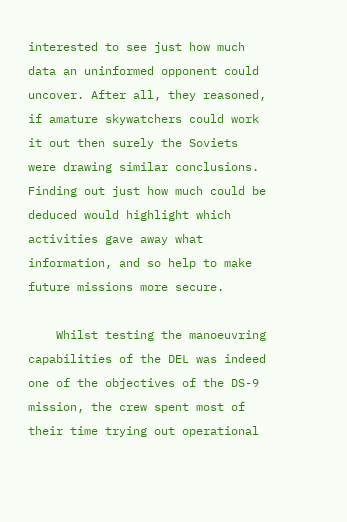interested to see just how much data an uninformed opponent could uncover. After all, they reasoned, if amature skywatchers could work it out then surely the Soviets were drawing similar conclusions. Finding out just how much could be deduced would highlight which activities gave away what information, and so help to make future missions more secure.

    Whilst testing the manoeuvring capabilities of the DEL was indeed one of the objectives of the DS-9 mission, the crew spent most of their time trying out operational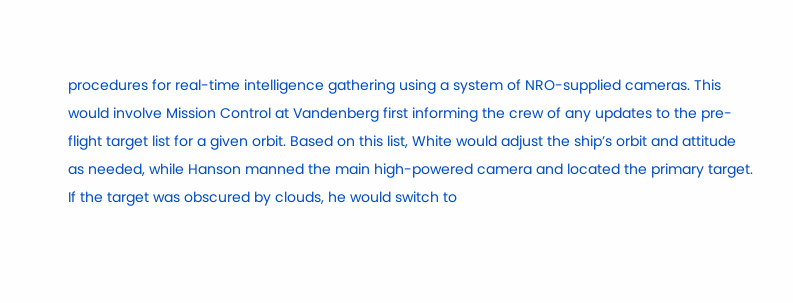procedures for real-time intelligence gathering using a system of NRO-supplied cameras. This would involve Mission Control at Vandenberg first informing the crew of any updates to the pre-flight target list for a given orbit. Based on this list, White would adjust the ship’s orbit and attitude as needed, while Hanson manned the main high-powered camera and located the primary target. If the target was obscured by clouds, he would switch to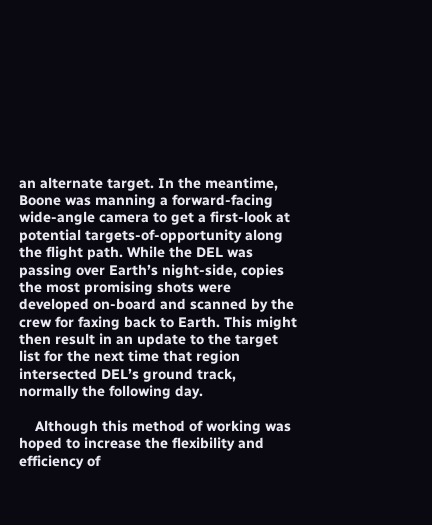an alternate target. In the meantime, Boone was manning a forward-facing wide-angle camera to get a first-look at potential targets-of-opportunity along the flight path. While the DEL was passing over Earth’s night-side, copies the most promising shots were developed on-board and scanned by the crew for faxing back to Earth. This might then result in an update to the target list for the next time that region intersected DEL’s ground track, normally the following day.

    Although this method of working was hoped to increase the flexibility and efficiency of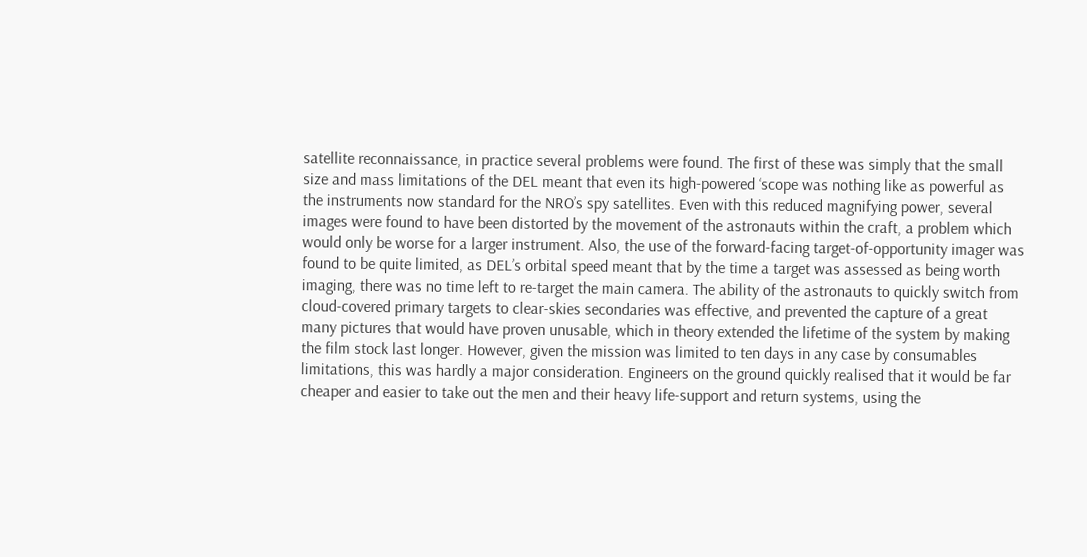satellite reconnaissance, in practice several problems were found. The first of these was simply that the small size and mass limitations of the DEL meant that even its high-powered ‘scope was nothing like as powerful as the instruments now standard for the NRO’s spy satellites. Even with this reduced magnifying power, several images were found to have been distorted by the movement of the astronauts within the craft, a problem which would only be worse for a larger instrument. Also, the use of the forward-facing target-of-opportunity imager was found to be quite limited, as DEL’s orbital speed meant that by the time a target was assessed as being worth imaging, there was no time left to re-target the main camera. The ability of the astronauts to quickly switch from cloud-covered primary targets to clear-skies secondaries was effective, and prevented the capture of a great many pictures that would have proven unusable, which in theory extended the lifetime of the system by making the film stock last longer. However, given the mission was limited to ten days in any case by consumables limitations, this was hardly a major consideration. Engineers on the ground quickly realised that it would be far cheaper and easier to take out the men and their heavy life-support and return systems, using the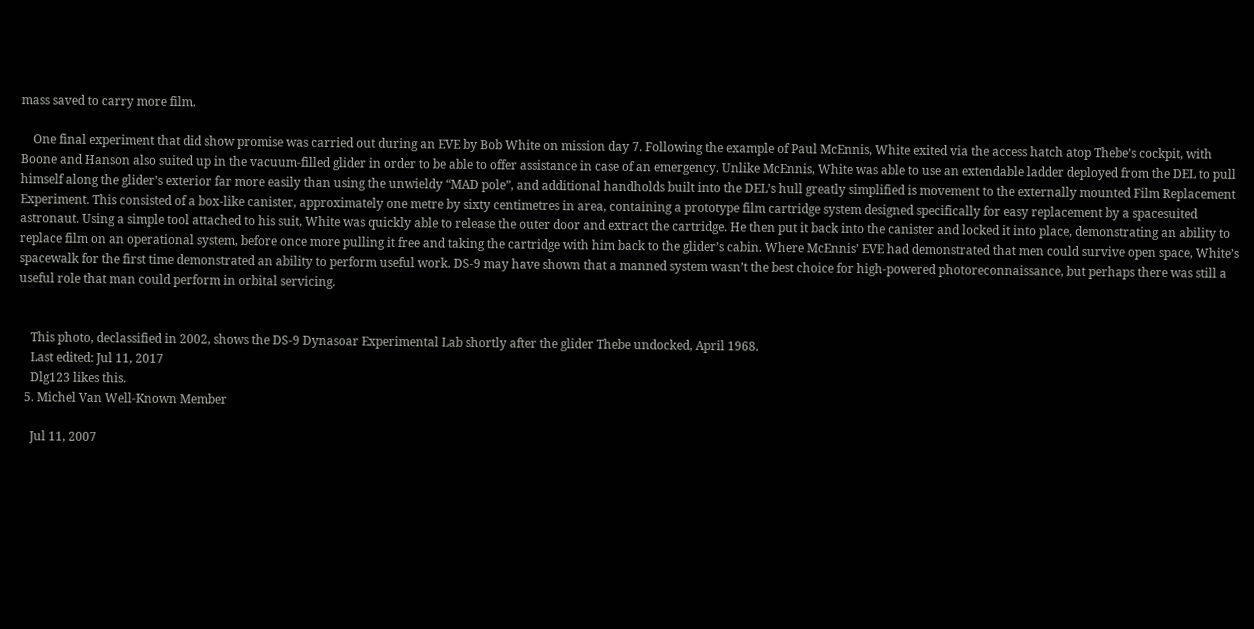mass saved to carry more film.

    One final experiment that did show promise was carried out during an EVE by Bob White on mission day 7. Following the example of Paul McEnnis, White exited via the access hatch atop Thebe’s cockpit, with Boone and Hanson also suited up in the vacuum-filled glider in order to be able to offer assistance in case of an emergency. Unlike McEnnis, White was able to use an extendable ladder deployed from the DEL to pull himself along the glider’s exterior far more easily than using the unwieldy “MAD pole”, and additional handholds built into the DEL’s hull greatly simplified is movement to the externally mounted Film Replacement Experiment. This consisted of a box-like canister, approximately one metre by sixty centimetres in area, containing a prototype film cartridge system designed specifically for easy replacement by a spacesuited astronaut. Using a simple tool attached to his suit, White was quickly able to release the outer door and extract the cartridge. He then put it back into the canister and locked it into place, demonstrating an ability to replace film on an operational system, before once more pulling it free and taking the cartridge with him back to the glider’s cabin. Where McEnnis’ EVE had demonstrated that men could survive open space, White’s spacewalk for the first time demonstrated an ability to perform useful work. DS-9 may have shown that a manned system wasn’t the best choice for high-powered photoreconnaissance, but perhaps there was still a useful role that man could perform in orbital servicing.


    This photo, declassified in 2002, shows the DS-9 Dynasoar Experimental Lab shortly after the glider Thebe undocked, April 1968.
    Last edited: Jul 11, 2017
    Dlg123 likes this.
  5. Michel Van Well-Known Member

    Jul 11, 2007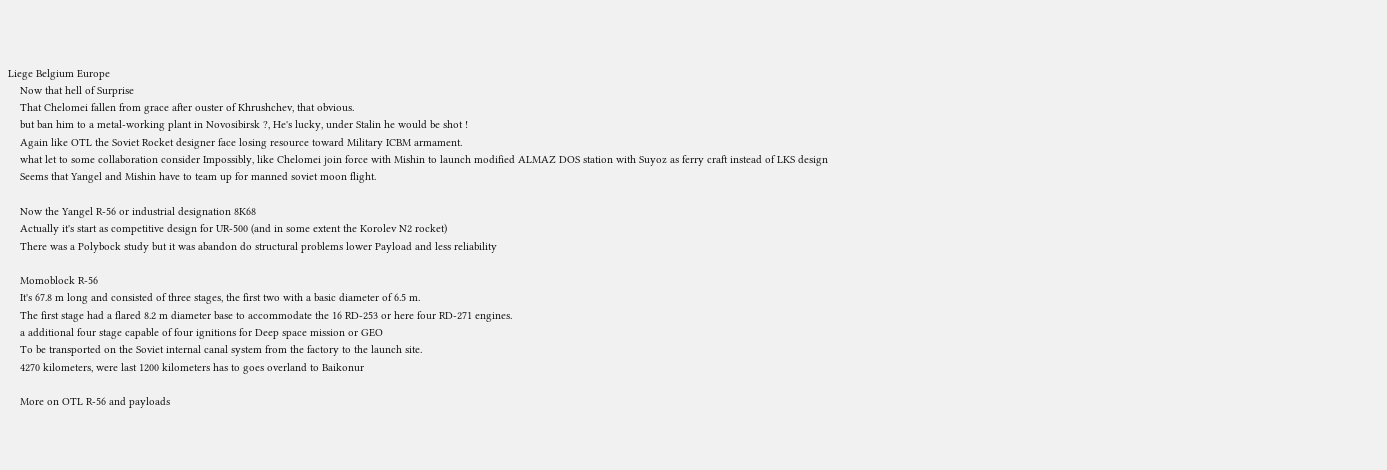Liege Belgium Europe
    Now that hell of Surprise
    That Chelomei fallen from grace after ouster of Khrushchev, that obvious.
    but ban him to a metal-working plant in Novosibirsk ?, He's lucky, under Stalin he would be shot !
    Again like OTL the Soviet Rocket designer face losing resource toward Military ICBM armament.
    what let to some collaboration consider Impossibly, like Chelomei join force with Mishin to launch modified ALMAZ DOS station with Suyoz as ferry craft instead of LKS design
    Seems that Yangel and Mishin have to team up for manned soviet moon flight.

    Now the Yangel R-56 or industrial designation 8K68
    Actually it's start as competitive design for UR-500 (and in some extent the Korolev N2 rocket)
    There was a Polybock study but it was abandon do structural problems lower Payload and less reliability

    Momoblock R-56
    It's 67.8 m long and consisted of three stages, the first two with a basic diameter of 6.5 m.
    The first stage had a flared 8.2 m diameter base to accommodate the 16 RD-253 or here four RD-271 engines.
    a additional four stage capable of four ignitions for Deep space mission or GEO
    To be transported on the Soviet internal canal system from the factory to the launch site.
    4270 kilometers, were last 1200 kilometers has to goes overland to Baikonur

    More on OTL R-56 and payloads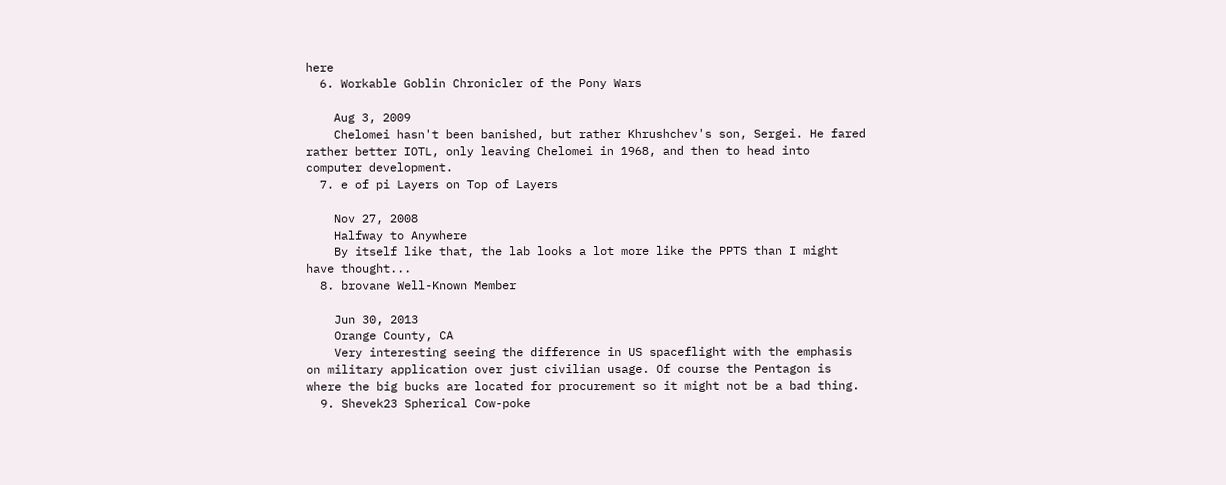here
  6. Workable Goblin Chronicler of the Pony Wars

    Aug 3, 2009
    Chelomei hasn't been banished, but rather Khrushchev's son, Sergei. He fared rather better IOTL, only leaving Chelomei in 1968, and then to head into computer development.
  7. e of pi Layers on Top of Layers

    Nov 27, 2008
    Halfway to Anywhere
    By itself like that, the lab looks a lot more like the PPTS than I might have thought...
  8. brovane Well-Known Member

    Jun 30, 2013
    Orange County, CA
    Very interesting seeing the difference in US spaceflight with the emphasis on military application over just civilian usage. Of course the Pentagon is where the big bucks are located for procurement so it might not be a bad thing.
  9. Shevek23 Spherical Cow-poke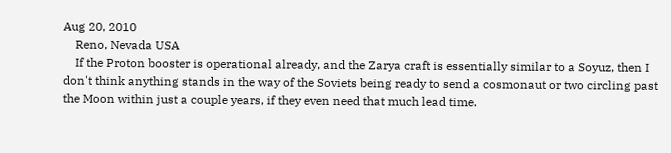Aug 20, 2010
    Reno, Nevada USA
    If the Proton booster is operational already, and the Zarya craft is essentially similar to a Soyuz, then I don't think anything stands in the way of the Soviets being ready to send a cosmonaut or two circling past the Moon within just a couple years, if they even need that much lead time.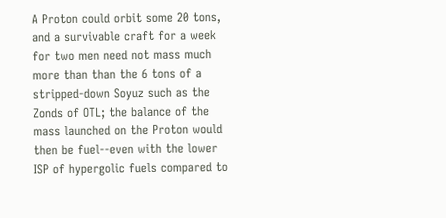A Proton could orbit some 20 tons, and a survivable craft for a week for two men need not mass much more than than the 6 tons of a stripped-down Soyuz such as the Zonds of OTL; the balance of the mass launched on the Proton would then be fuel--even with the lower ISP of hypergolic fuels compared to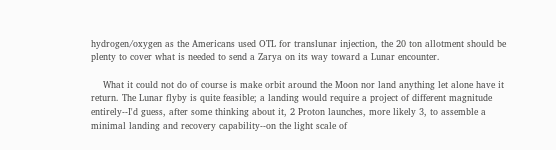hydrogen/oxygen as the Americans used OTL for translunar injection, the 20 ton allotment should be plenty to cover what is needed to send a Zarya on its way toward a Lunar encounter.

    What it could not do of course is make orbit around the Moon nor land anything let alone have it return. The Lunar flyby is quite feasible; a landing would require a project of different magnitude entirely--I'd guess, after some thinking about it, 2 Proton launches, more likely 3, to assemble a minimal landing and recovery capability--on the light scale of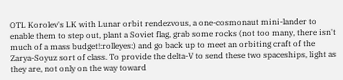OTL Korolev's LK with Lunar orbit rendezvous, a one-cosmonaut mini-lander to enable them to step out, plant a Soviet flag, grab some rocks (not too many, there isn't much of a mass budget!:rolleyes:) and go back up to meet an orbiting craft of the Zarya-Soyuz sort of class. To provide the delta-V to send these two spaceships, light as they are, not only on the way toward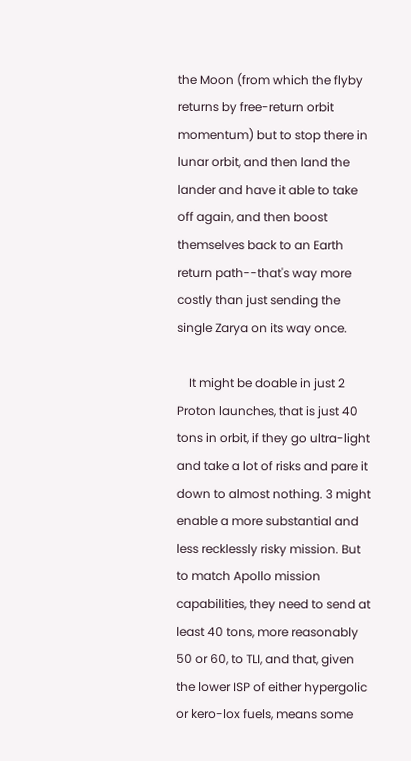the Moon (from which the flyby returns by free-return orbit momentum) but to stop there in lunar orbit, and then land the lander and have it able to take off again, and then boost themselves back to an Earth return path--that's way more costly than just sending the single Zarya on its way once.

    It might be doable in just 2 Proton launches, that is just 40 tons in orbit, if they go ultra-light and take a lot of risks and pare it down to almost nothing. 3 might enable a more substantial and less recklessly risky mission. But to match Apollo mission capabilities, they need to send at least 40 tons, more reasonably 50 or 60, to TLI, and that, given the lower ISP of either hypergolic or kero-lox fuels, means some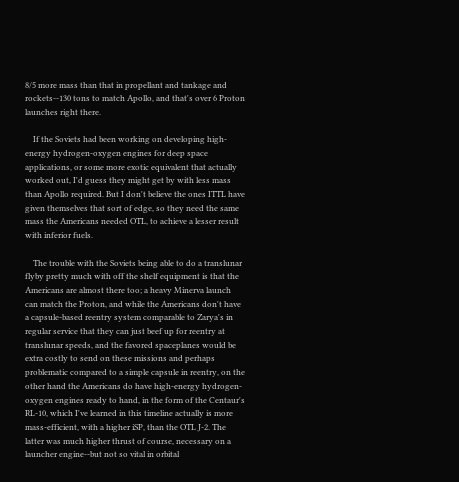8/5 more mass than that in propellant and tankage and rockets--130 tons to match Apollo, and that's over 6 Proton launches right there.

    If the Soviets had been working on developing high-energy hydrogen-oxygen engines for deep space applications, or some more exotic equivalent that actually worked out, I'd guess they might get by with less mass than Apollo required. But I don't believe the ones ITTL have given themselves that sort of edge, so they need the same mass the Americans needed OTL, to achieve a lesser result with inferior fuels.

    The trouble with the Soviets being able to do a translunar flyby pretty much with off the shelf equipment is that the Americans are almost there too; a heavy Minerva launch can match the Proton, and while the Americans don't have a capsule-based reentry system comparable to Zarya's in regular service that they can just beef up for reentry at translunar speeds, and the favored spaceplanes would be extra costly to send on these missions and perhaps problematic compared to a simple capsule in reentry, on the other hand the Americans do have high-energy hydrogen-oxygen engines ready to hand, in the form of the Centaur's RL-10, which I've learned in this timeline actually is more mass-efficient, with a higher iSP, than the OTL J-2. The latter was much higher thrust of course, necessary on a launcher engine--but not so vital in orbital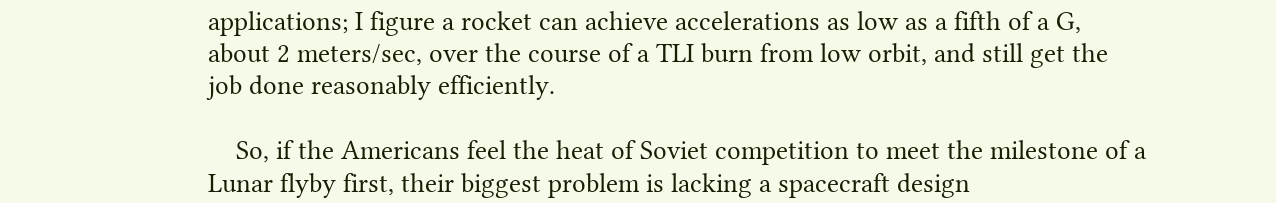applications; I figure a rocket can achieve accelerations as low as a fifth of a G, about 2 meters/sec, over the course of a TLI burn from low orbit, and still get the job done reasonably efficiently.

    So, if the Americans feel the heat of Soviet competition to meet the milestone of a Lunar flyby first, their biggest problem is lacking a spacecraft design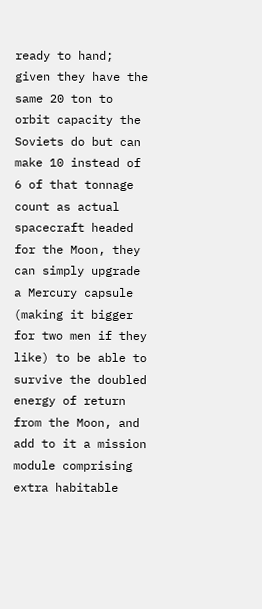ready to hand; given they have the same 20 ton to orbit capacity the Soviets do but can make 10 instead of 6 of that tonnage count as actual spacecraft headed for the Moon, they can simply upgrade a Mercury capsule (making it bigger for two men if they like) to be able to survive the doubled energy of return from the Moon, and add to it a mission module comprising extra habitable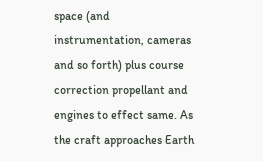space (and instrumentation, cameras and so forth) plus course correction propellant and engines to effect same. As the craft approaches Earth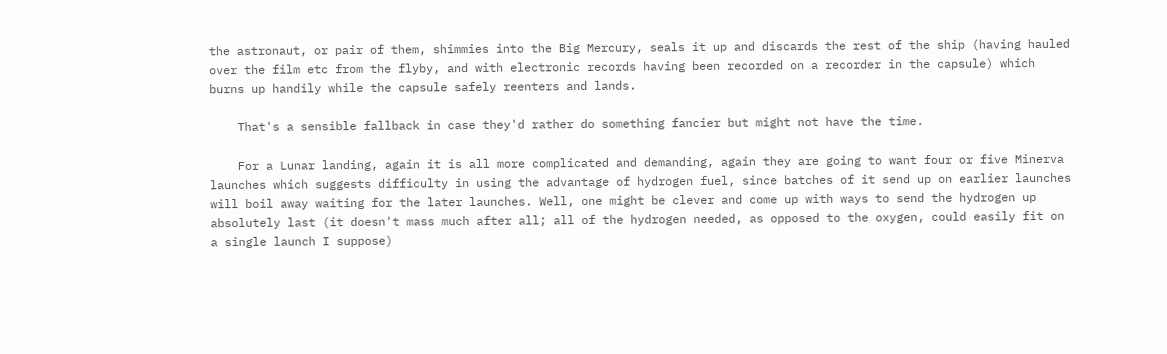the astronaut, or pair of them, shimmies into the Big Mercury, seals it up and discards the rest of the ship (having hauled over the film etc from the flyby, and with electronic records having been recorded on a recorder in the capsule) which burns up handily while the capsule safely reenters and lands.

    That's a sensible fallback in case they'd rather do something fancier but might not have the time.

    For a Lunar landing, again it is all more complicated and demanding, again they are going to want four or five Minerva launches which suggests difficulty in using the advantage of hydrogen fuel, since batches of it send up on earlier launches will boil away waiting for the later launches. Well, one might be clever and come up with ways to send the hydrogen up absolutely last (it doesn't mass much after all; all of the hydrogen needed, as opposed to the oxygen, could easily fit on a single launch I suppose)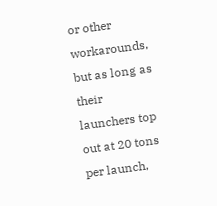or other workarounds, but as long as their launchers top out at 20 tons per launch,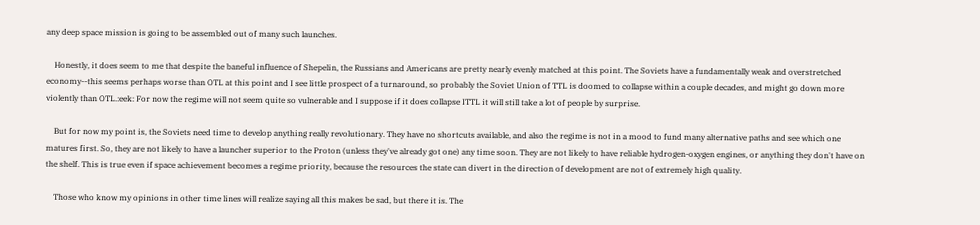any deep space mission is going to be assembled out of many such launches.

    Honestly, it does seem to me that despite the baneful influence of Shepelin, the Russians and Americans are pretty nearly evenly matched at this point. The Soviets have a fundamentally weak and overstretched economy--this seems perhaps worse than OTL at this point and I see little prospect of a turnaround, so probably the Soviet Union of TTL is doomed to collapse within a couple decades, and might go down more violently than OTL.:eek: For now the regime will not seem quite so vulnerable and I suppose if it does collapse ITTL it will still take a lot of people by surprise.

    But for now my point is, the Soviets need time to develop anything really revolutionary. They have no shortcuts available, and also the regime is not in a mood to fund many alternative paths and see which one matures first. So, they are not likely to have a launcher superior to the Proton (unless they've already got one) any time soon. They are not likely to have reliable hydrogen-oxygen engines, or anything they don't have on the shelf. This is true even if space achievement becomes a regime priority, because the resources the state can divert in the direction of development are not of extremely high quality.

    Those who know my opinions in other time lines will realize saying all this makes be sad, but there it is. The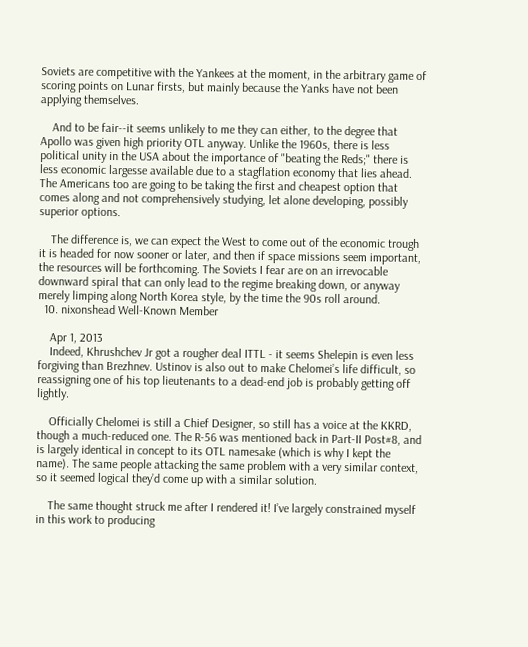Soviets are competitive with the Yankees at the moment, in the arbitrary game of scoring points on Lunar firsts, but mainly because the Yanks have not been applying themselves.

    And to be fair--it seems unlikely to me they can either, to the degree that Apollo was given high priority OTL anyway. Unlike the 1960s, there is less political unity in the USA about the importance of "beating the Reds;" there is less economic largesse available due to a stagflation economy that lies ahead. The Americans too are going to be taking the first and cheapest option that comes along and not comprehensively studying, let alone developing, possibly superior options.

    The difference is, we can expect the West to come out of the economic trough it is headed for now sooner or later, and then if space missions seem important, the resources will be forthcoming. The Soviets I fear are on an irrevocable downward spiral that can only lead to the regime breaking down, or anyway merely limping along North Korea style, by the time the 90s roll around.
  10. nixonshead Well-Known Member

    Apr 1, 2013
    Indeed, Khrushchev Jr got a rougher deal ITTL - it seems Shelepin is even less forgiving than Brezhnev. Ustinov is also out to make Chelomei’s life difficult, so reassigning one of his top lieutenants to a dead-end job is probably getting off lightly.

    Officially Chelomei is still a Chief Designer, so still has a voice at the KKRD, though a much-reduced one. The R-56 was mentioned back in Part-II Post#8, and is largely identical in concept to its OTL namesake (which is why I kept the name). The same people attacking the same problem with a very similar context, so it seemed logical they’d come up with a similar solution.

    The same thought struck me after I rendered it! I’ve largely constrained myself in this work to producing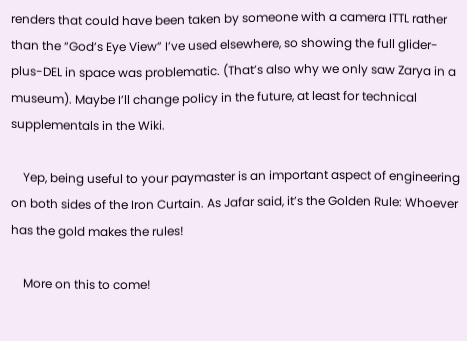renders that could have been taken by someone with a camera ITTL rather than the “God’s Eye View” I’ve used elsewhere, so showing the full glider-plus-DEL in space was problematic. (That’s also why we only saw Zarya in a museum). Maybe I’ll change policy in the future, at least for technical supplementals in the Wiki.

    Yep, being useful to your paymaster is an important aspect of engineering on both sides of the Iron Curtain. As Jafar said, it’s the Golden Rule: Whoever has the gold makes the rules!

    More on this to come!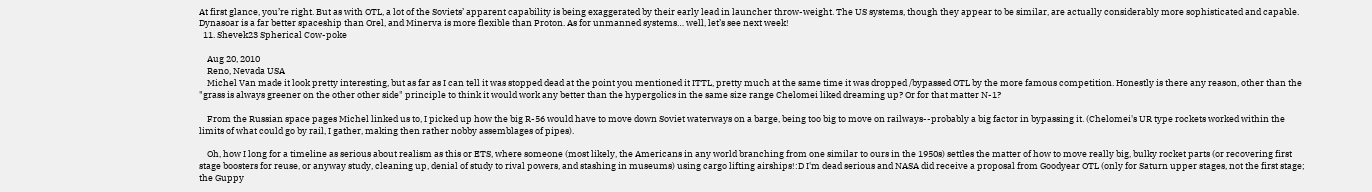At first glance, you’re right. But as with OTL, a lot of the Soviets’ apparent capability is being exaggerated by their early lead in launcher throw-weight. The US systems, though they appear to be similar, are actually considerably more sophisticated and capable. Dynasoar is a far better spaceship than Orel, and Minerva is more flexible than Proton. As for unmanned systems… well, let’s see next week!
  11. Shevek23 Spherical Cow-poke

    Aug 20, 2010
    Reno, Nevada USA
    Michel Van made it look pretty interesting, but as far as I can tell it was stopped dead at the point you mentioned it ITTL, pretty much at the same time it was dropped /bypassed OTL by the more famous competition. Honestly is there any reason, other than the "grass is always greener on the other other side" principle to think it would work any better than the hypergolics in the same size range Chelomei liked dreaming up? Or for that matter N-1?

    From the Russian space pages Michel linked us to, I picked up how the big R-56 would have to move down Soviet waterways on a barge, being too big to move on railways--probably a big factor in bypassing it. (Chelomei's UR type rockets worked within the limits of what could go by rail, I gather, making then rather nobby assemblages of pipes).

    Oh, how I long for a timeline as serious about realism as this or ETS, where someone (most likely, the Americans in any world branching from one similar to ours in the 1950s) settles the matter of how to move really big, bulky rocket parts (or recovering first stage boosters for reuse, or anyway study, cleaning up, denial of study to rival powers, and stashing in museums) using cargo lifting airships!:D I'm dead serious and NASA did receive a proposal from Goodyear OTL (only for Saturn upper stages, not the first stage; the Guppy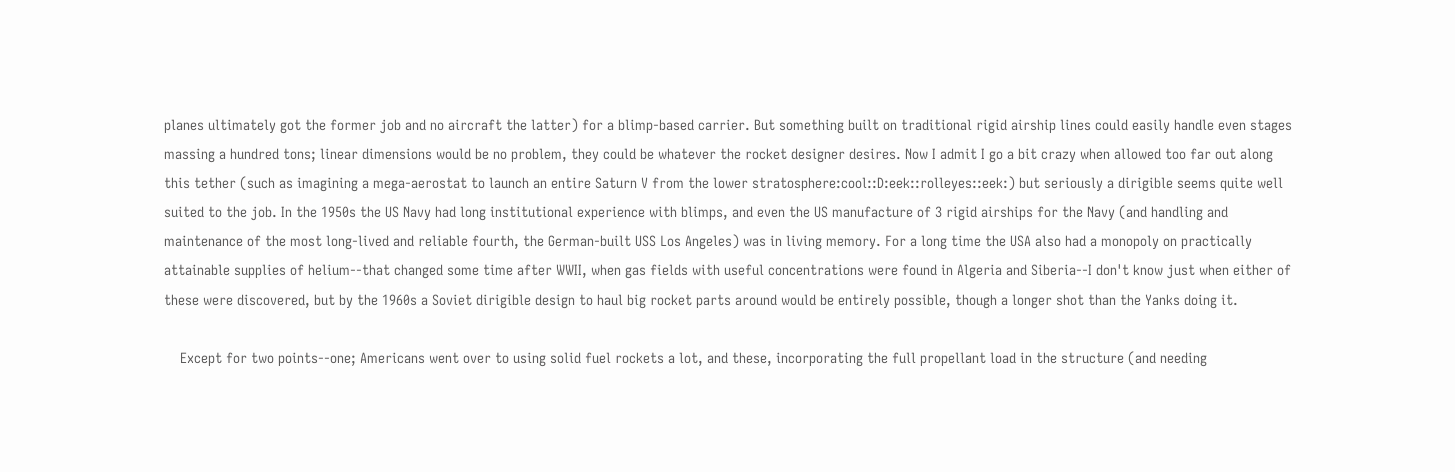planes ultimately got the former job and no aircraft the latter) for a blimp-based carrier. But something built on traditional rigid airship lines could easily handle even stages massing a hundred tons; linear dimensions would be no problem, they could be whatever the rocket designer desires. Now I admit I go a bit crazy when allowed too far out along this tether (such as imagining a mega-aerostat to launch an entire Saturn V from the lower stratosphere:cool::D:eek::rolleyes::eek:) but seriously a dirigible seems quite well suited to the job. In the 1950s the US Navy had long institutional experience with blimps, and even the US manufacture of 3 rigid airships for the Navy (and handling and maintenance of the most long-lived and reliable fourth, the German-built USS Los Angeles) was in living memory. For a long time the USA also had a monopoly on practically attainable supplies of helium--that changed some time after WWII, when gas fields with useful concentrations were found in Algeria and Siberia--I don't know just when either of these were discovered, but by the 1960s a Soviet dirigible design to haul big rocket parts around would be entirely possible, though a longer shot than the Yanks doing it.

    Except for two points--one; Americans went over to using solid fuel rockets a lot, and these, incorporating the full propellant load in the structure (and needing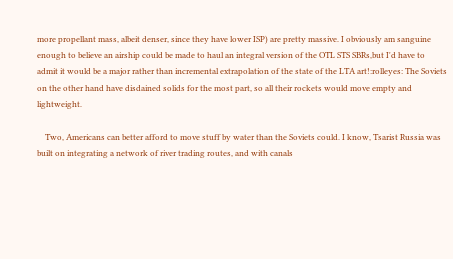more propellant mass, albeit denser, since they have lower ISP) are pretty massive. I obviously am sanguine enough to believe an airship could be made to haul an integral version of the OTL STS SBRs,but I'd have to admit it would be a major rather than incremental extrapolation of the state of the LTA art!:rolleyes: The Soviets on the other hand have disdained solids for the most part, so all their rockets would move empty and lightweight.

    Two, Americans can better afford to move stuff by water than the Soviets could. I know, Tsarist Russia was built on integrating a network of river trading routes, and with canals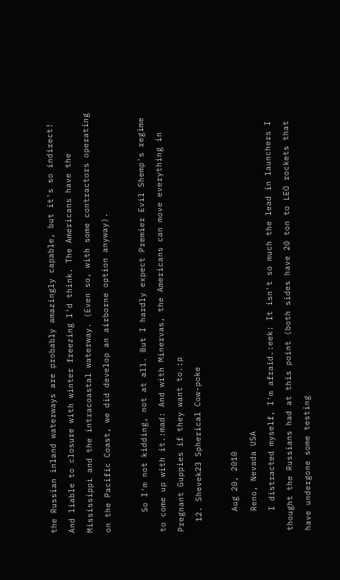the Russian inland waterways are probably amazingly capable, but it's so indirect! And liable to closure with winter freezing I'd think. The Americans have the Mississippi and the intracoastal waterway. (Even so, with some contractors operating on the Pacific Coast, we did develop an airborne option anyway).

    So I'm not kidding, not at all. But I hardly expect Premier Evil Shemp's regime to come up with it.:mad: And with Minervas, the Americans can move everything in Pregnant Guppies if they want to.:p
  12. Shevek23 Spherical Cow-poke

    Aug 20, 2010
    Reno, Nevada USA
    I distracted myself, I'm afraid.:eek: It isn't so much the lead in launchers I thought the Russians had at this point (both sides have 20 ton to LEO rockets that have undergone some testing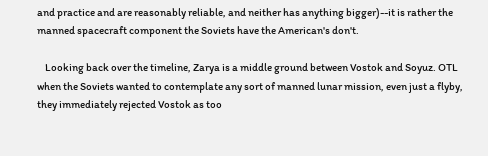and practice and are reasonably reliable, and neither has anything bigger)--it is rather the manned spacecraft component the Soviets have the American's don't.

    Looking back over the timeline, Zarya is a middle ground between Vostok and Soyuz. OTL when the Soviets wanted to contemplate any sort of manned lunar mission, even just a flyby, they immediately rejected Vostok as too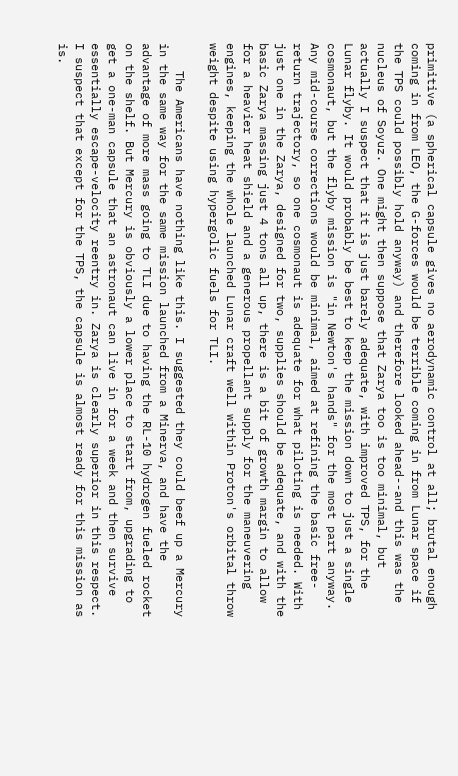primitive (a spherical capsule gives no aerodynamic control at all; brutal enough coming in from LEO, the G-forces would be terrible coming in from Lunar space if the TPS could possibly hold anyway) and therefore looked ahead--and this was the nucleus of Soyuz. One might then suppose that Zarya too is too minimal, but actually I suspect that it is just barely adequate, with improved TPS, for the Lunar flyby. It would probably be best to keep the mission down to just a single cosmonaut, but the flyby mission is "in Newton's hands" for the most part anyway. Any mid-course corrections would be minimal, aimed at refining the basic free-return trajectory, so one cosmonaut is adequate for what piloting is needed. With just one in the Zarya, designed for two, supplies should be adequate, and with the basic Zarya massing just 4 tons all up, there is a bit of growth margin to allow for a heavier heat shield and a generous propellant supply for the maneuvering engines, keeping the whole launched Lunar craft well within Proton's orbital throw weight despite using hypergolic fuels for TLI.

    The Americans have nothing like this. I suggested they could beef up a Mercury in the same way for the same mission launched from a Minerva, and have the advantage of more mass going to TLI due to having the RL-10 hydrogen fueled rocket on the shelf. But Mercury is obviously a lower place to start from, upgrading to get a one-man capsule that an astronaut can live in for a week and then survive essentially escape-velocity reentry in. Zarya is clearly superior in this respect. I suspect that except for the TPS, the capsule is almost ready for this mission as is.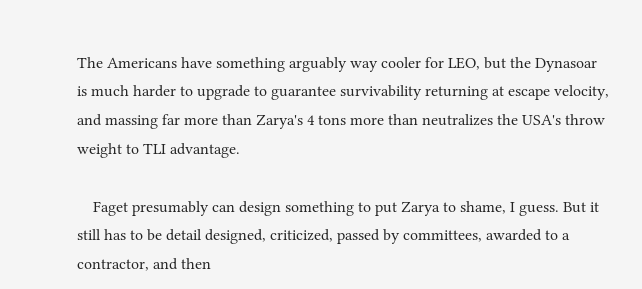The Americans have something arguably way cooler for LEO, but the Dynasoar is much harder to upgrade to guarantee survivability returning at escape velocity, and massing far more than Zarya's 4 tons more than neutralizes the USA's throw weight to TLI advantage.

    Faget presumably can design something to put Zarya to shame, I guess. But it still has to be detail designed, criticized, passed by committees, awarded to a contractor, and then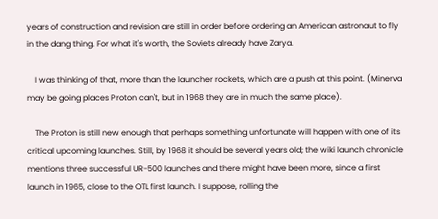years of construction and revision are still in order before ordering an American astronaut to fly in the dang thing. For what it's worth, the Soviets already have Zarya.

    I was thinking of that, more than the launcher rockets, which are a push at this point. (Minerva may be going places Proton can't, but in 1968 they are in much the same place).

    The Proton is still new enough that perhaps something unfortunate will happen with one of its critical upcoming launches. Still, by 1968 it should be several years old; the wiki launch chronicle mentions three successful UR-500 launches and there might have been more, since a first launch in 1965, close to the OTL first launch. I suppose, rolling the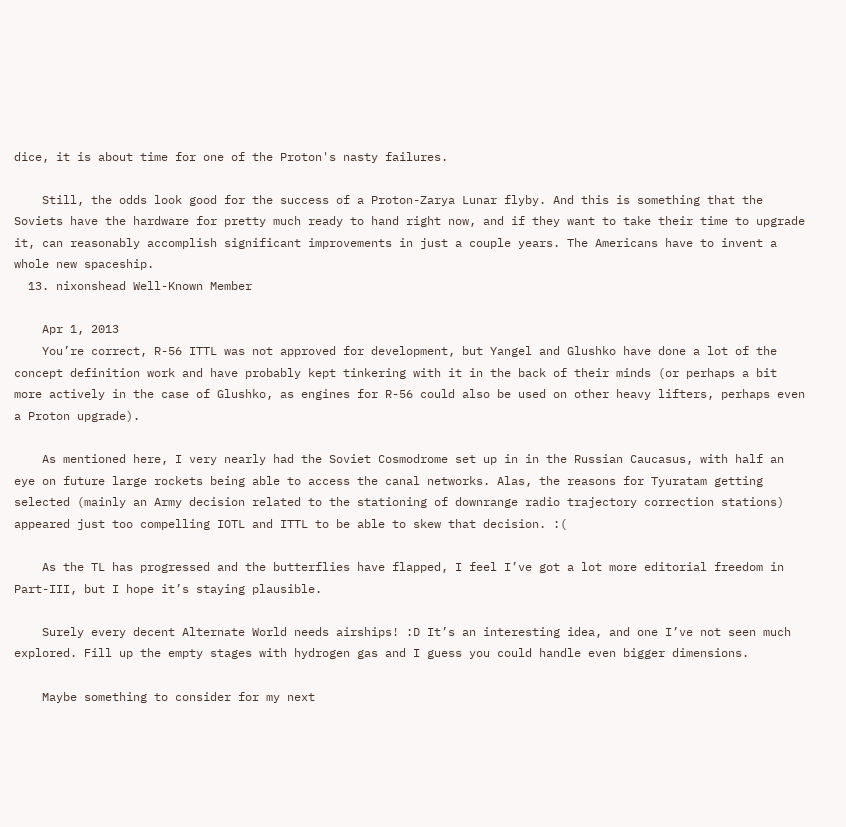dice, it is about time for one of the Proton's nasty failures.

    Still, the odds look good for the success of a Proton-Zarya Lunar flyby. And this is something that the Soviets have the hardware for pretty much ready to hand right now, and if they want to take their time to upgrade it, can reasonably accomplish significant improvements in just a couple years. The Americans have to invent a whole new spaceship.
  13. nixonshead Well-Known Member

    Apr 1, 2013
    You’re correct, R-56 ITTL was not approved for development, but Yangel and Glushko have done a lot of the concept definition work and have probably kept tinkering with it in the back of their minds (or perhaps a bit more actively in the case of Glushko, as engines for R-56 could also be used on other heavy lifters, perhaps even a Proton upgrade).

    As mentioned here, I very nearly had the Soviet Cosmodrome set up in in the Russian Caucasus, with half an eye on future large rockets being able to access the canal networks. Alas, the reasons for Tyuratam getting selected (mainly an Army decision related to the stationing of downrange radio trajectory correction stations) appeared just too compelling IOTL and ITTL to be able to skew that decision. :(

    As the TL has progressed and the butterflies have flapped, I feel I’ve got a lot more editorial freedom in Part-III, but I hope it’s staying plausible.

    Surely every decent Alternate World needs airships! :D It’s an interesting idea, and one I’ve not seen much explored. Fill up the empty stages with hydrogen gas and I guess you could handle even bigger dimensions.

    Maybe something to consider for my next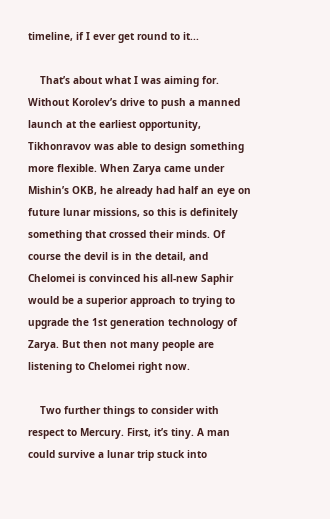timeline, if I ever get round to it...

    That’s about what I was aiming for. Without Korolev’s drive to push a manned launch at the earliest opportunity, Tikhonravov was able to design something more flexible. When Zarya came under Mishin’s OKB, he already had half an eye on future lunar missions, so this is definitely something that crossed their minds. Of course the devil is in the detail, and Chelomei is convinced his all-new Saphir would be a superior approach to trying to upgrade the 1st generation technology of Zarya. But then not many people are listening to Chelomei right now.

    Two further things to consider with respect to Mercury. First, it’s tiny. A man could survive a lunar trip stuck into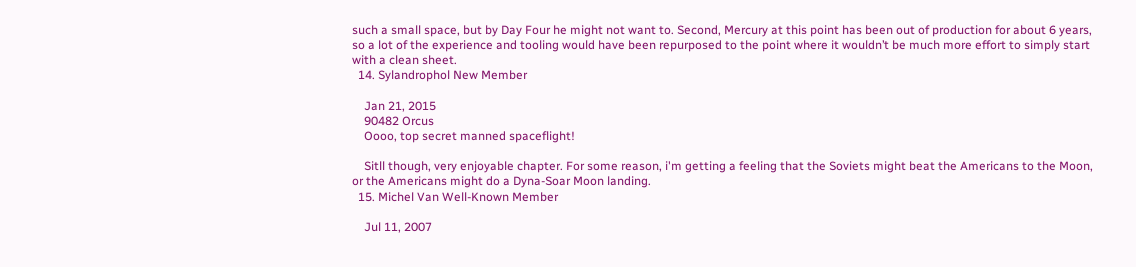such a small space, but by Day Four he might not want to. Second, Mercury at this point has been out of production for about 6 years, so a lot of the experience and tooling would have been repurposed to the point where it wouldn’t be much more effort to simply start with a clean sheet.
  14. Sylandrophol New Member

    Jan 21, 2015
    90482 Orcus
    Oooo, top secret manned spaceflight!

    Sitll though, very enjoyable chapter. For some reason, i'm getting a feeling that the Soviets might beat the Americans to the Moon, or the Americans might do a Dyna-Soar Moon landing.
  15. Michel Van Well-Known Member

    Jul 11, 2007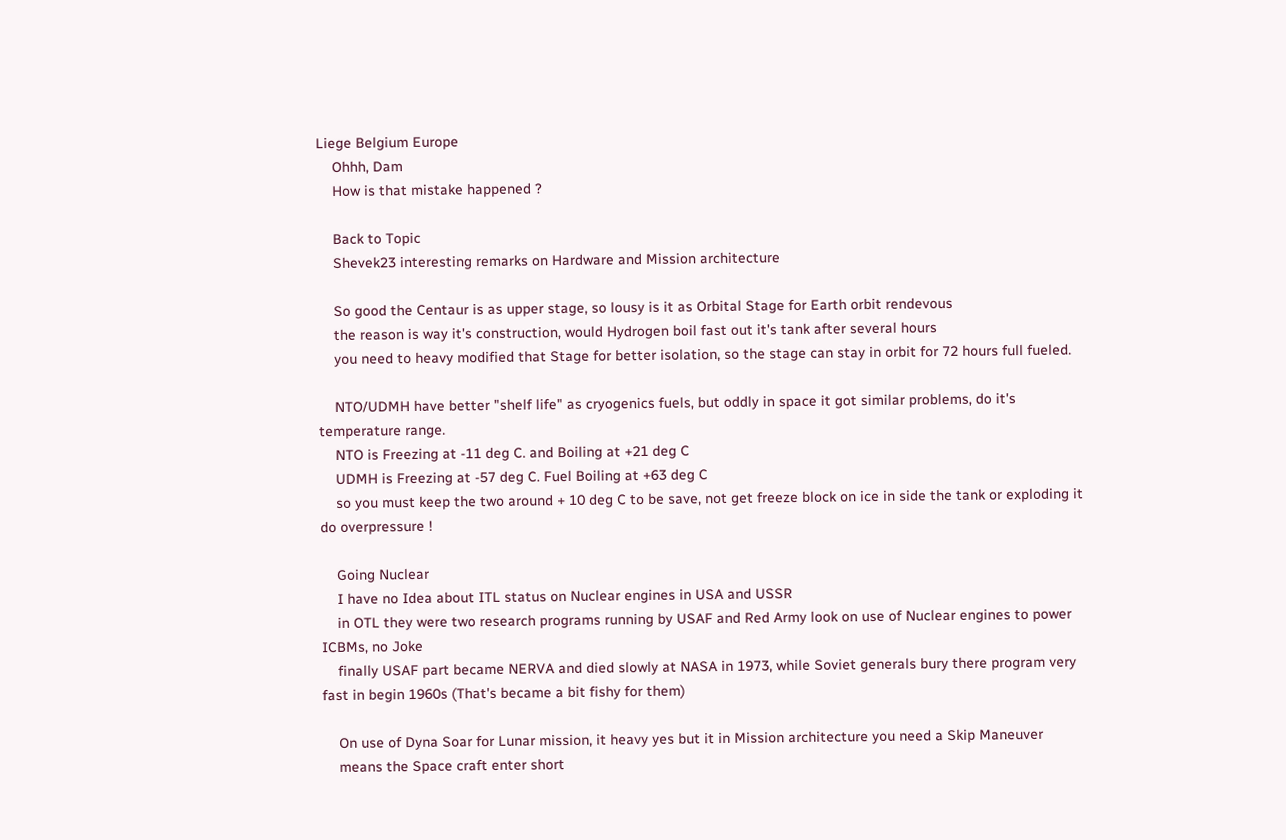Liege Belgium Europe
    Ohhh, Dam
    How is that mistake happened ?

    Back to Topic
    Shevek23 interesting remarks on Hardware and Mission architecture

    So good the Centaur is as upper stage, so lousy is it as Orbital Stage for Earth orbit rendevous
    the reason is way it's construction, would Hydrogen boil fast out it's tank after several hours
    you need to heavy modified that Stage for better isolation, so the stage can stay in orbit for 72 hours full fueled.

    NTO/UDMH have better "shelf life" as cryogenics fuels, but oddly in space it got similar problems, do it's temperature range.
    NTO is Freezing at -11 deg C. and Boiling at +21 deg C
    UDMH is Freezing at -57 deg C. Fuel Boiling at +63 deg C
    so you must keep the two around + 10 deg C to be save, not get freeze block on ice in side the tank or exploding it do overpressure !

    Going Nuclear
    I have no Idea about ITL status on Nuclear engines in USA and USSR
    in OTL they were two research programs running by USAF and Red Army look on use of Nuclear engines to power ICBMs, no Joke
    finally USAF part became NERVA and died slowly at NASA in 1973, while Soviet generals bury there program very fast in begin 1960s (That's became a bit fishy for them)

    On use of Dyna Soar for Lunar mission, it heavy yes but it in Mission architecture you need a Skip Maneuver
    means the Space craft enter short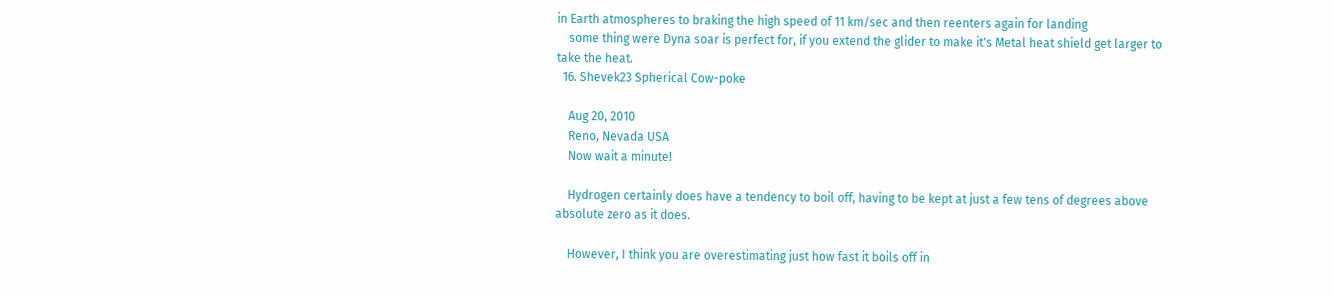in Earth atmospheres to braking the high speed of 11 km/sec and then reenters again for landing
    some thing were Dyna soar is perfect for, if you extend the glider to make it's Metal heat shield get larger to take the heat.
  16. Shevek23 Spherical Cow-poke

    Aug 20, 2010
    Reno, Nevada USA
    Now wait a minute!

    Hydrogen certainly does have a tendency to boil off, having to be kept at just a few tens of degrees above absolute zero as it does.

    However, I think you are overestimating just how fast it boils off in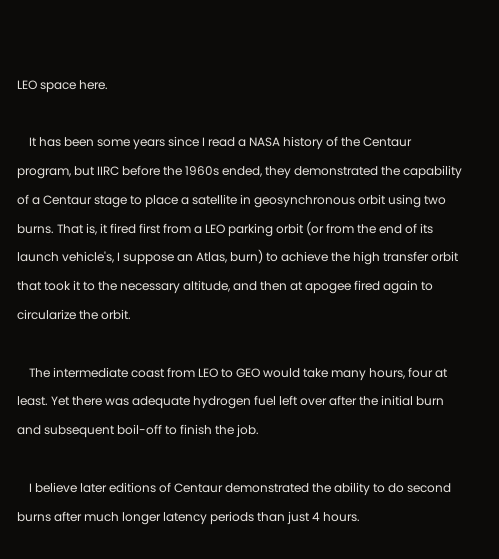LEO space here.

    It has been some years since I read a NASA history of the Centaur program, but IIRC before the 1960s ended, they demonstrated the capability of a Centaur stage to place a satellite in geosynchronous orbit using two burns. That is, it fired first from a LEO parking orbit (or from the end of its launch vehicle's, I suppose an Atlas, burn) to achieve the high transfer orbit that took it to the necessary altitude, and then at apogee fired again to circularize the orbit.

    The intermediate coast from LEO to GEO would take many hours, four at least. Yet there was adequate hydrogen fuel left over after the initial burn and subsequent boil-off to finish the job.

    I believe later editions of Centaur demonstrated the ability to do second burns after much longer latency periods than just 4 hours.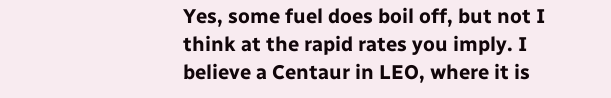Yes, some fuel does boil off, but not I think at the rapid rates you imply. I believe a Centaur in LEO, where it is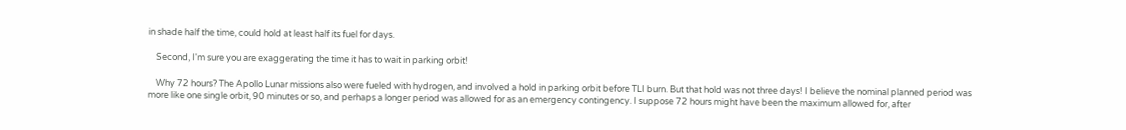in shade half the time, could hold at least half its fuel for days.

    Second, I'm sure you are exaggerating the time it has to wait in parking orbit!

    Why 72 hours? The Apollo Lunar missions also were fueled with hydrogen, and involved a hold in parking orbit before TLI burn. But that hold was not three days! I believe the nominal planned period was more like one single orbit, 90 minutes or so, and perhaps a longer period was allowed for as an emergency contingency. I suppose 72 hours might have been the maximum allowed for, after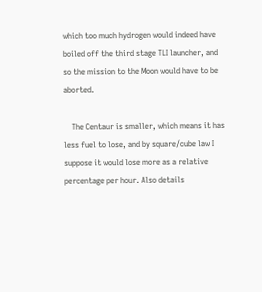which too much hydrogen would indeed have boiled off the third stage TLI launcher, and so the mission to the Moon would have to be aborted.

    The Centaur is smaller, which means it has less fuel to lose, and by square/cube law I suppose it would lose more as a relative percentage per hour. Also details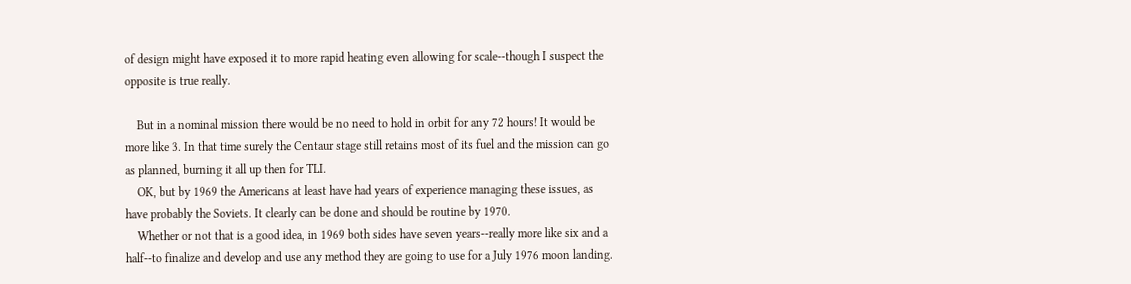of design might have exposed it to more rapid heating even allowing for scale--though I suspect the opposite is true really.

    But in a nominal mission there would be no need to hold in orbit for any 72 hours! It would be more like 3. In that time surely the Centaur stage still retains most of its fuel and the mission can go as planned, burning it all up then for TLI.
    OK, but by 1969 the Americans at least have had years of experience managing these issues, as have probably the Soviets. It clearly can be done and should be routine by 1970.
    Whether or not that is a good idea, in 1969 both sides have seven years--really more like six and a half--to finalize and develop and use any method they are going to use for a July 1976 moon landing.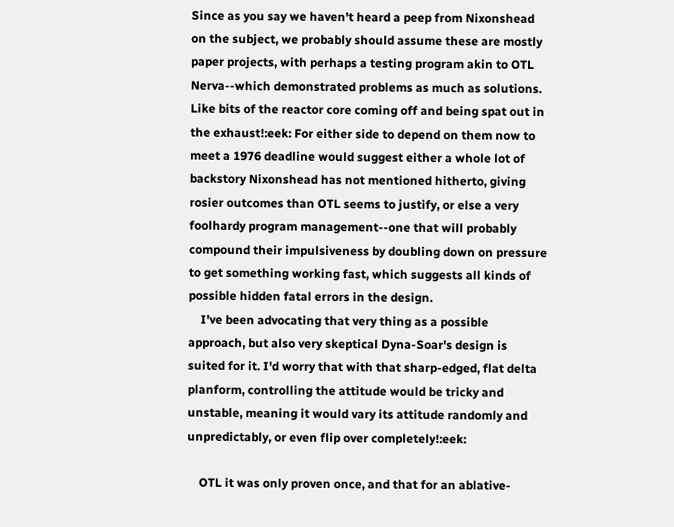Since as you say we haven't heard a peep from Nixonshead on the subject, we probably should assume these are mostly paper projects, with perhaps a testing program akin to OTL Nerva--which demonstrated problems as much as solutions. Like bits of the reactor core coming off and being spat out in the exhaust!:eek: For either side to depend on them now to meet a 1976 deadline would suggest either a whole lot of backstory Nixonshead has not mentioned hitherto, giving rosier outcomes than OTL seems to justify, or else a very foolhardy program management--one that will probably compound their impulsiveness by doubling down on pressure to get something working fast, which suggests all kinds of possible hidden fatal errors in the design.
    I've been advocating that very thing as a possible approach, but also very skeptical Dyna-Soar's design is suited for it. I'd worry that with that sharp-edged, flat delta planform, controlling the attitude would be tricky and unstable, meaning it would vary its attitude randomly and unpredictably, or even flip over completely!:eek:

    OTL it was only proven once, and that for an ablative-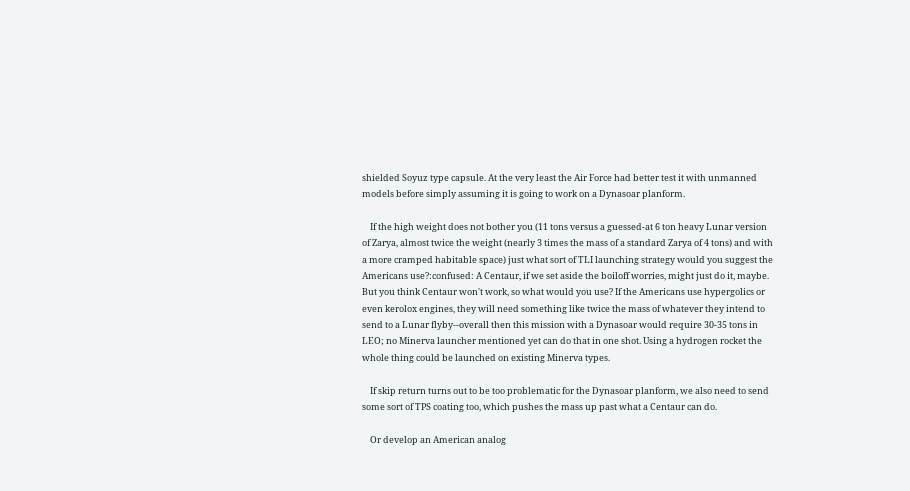shielded Soyuz type capsule. At the very least the Air Force had better test it with unmanned models before simply assuming it is going to work on a Dynasoar planform.

    If the high weight does not bother you (11 tons versus a guessed-at 6 ton heavy Lunar version of Zarya, almost twice the weight (nearly 3 times the mass of a standard Zarya of 4 tons) and with a more cramped habitable space) just what sort of TLI launching strategy would you suggest the Americans use?:confused: A Centaur, if we set aside the boiloff worries, might just do it, maybe. But you think Centaur won't work, so what would you use? If the Americans use hypergolics or even kerolox engines, they will need something like twice the mass of whatever they intend to send to a Lunar flyby--overall then this mission with a Dynasoar would require 30-35 tons in LEO; no Minerva launcher mentioned yet can do that in one shot. Using a hydrogen rocket the whole thing could be launched on existing Minerva types.

    If skip return turns out to be too problematic for the Dynasoar planform, we also need to send some sort of TPS coating too, which pushes the mass up past what a Centaur can do.

    Or develop an American analog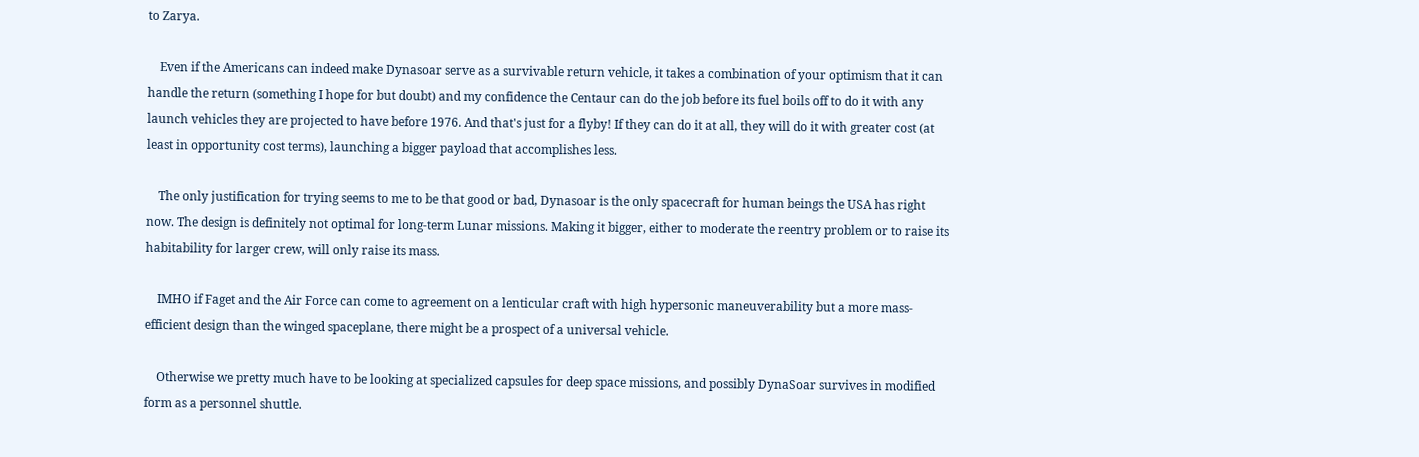to Zarya.

    Even if the Americans can indeed make Dynasoar serve as a survivable return vehicle, it takes a combination of your optimism that it can handle the return (something I hope for but doubt) and my confidence the Centaur can do the job before its fuel boils off to do it with any launch vehicles they are projected to have before 1976. And that's just for a flyby! If they can do it at all, they will do it with greater cost (at least in opportunity cost terms), launching a bigger payload that accomplishes less.

    The only justification for trying seems to me to be that good or bad, Dynasoar is the only spacecraft for human beings the USA has right now. The design is definitely not optimal for long-term Lunar missions. Making it bigger, either to moderate the reentry problem or to raise its habitability for larger crew, will only raise its mass.

    IMHO if Faget and the Air Force can come to agreement on a lenticular craft with high hypersonic maneuverability but a more mass-efficient design than the winged spaceplane, there might be a prospect of a universal vehicle.

    Otherwise we pretty much have to be looking at specialized capsules for deep space missions, and possibly DynaSoar survives in modified form as a personnel shuttle.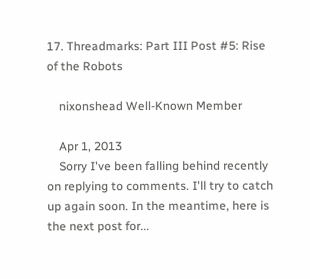17. Threadmarks: Part III Post #5: Rise of the Robots

    nixonshead Well-Known Member

    Apr 1, 2013
    Sorry I've been falling behind recently on replying to comments. I'll try to catch up again soon. In the meantime, here is the next post for...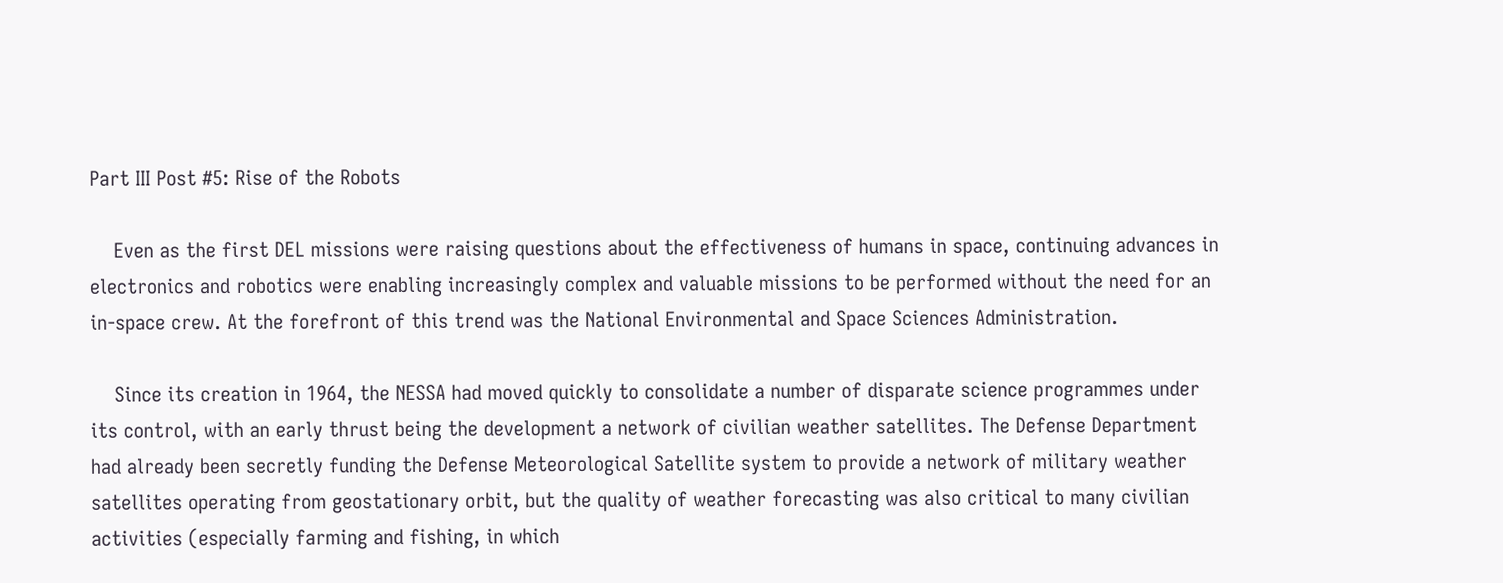Part III Post #5: Rise of the Robots

    Even as the first DEL missions were raising questions about the effectiveness of humans in space, continuing advances in electronics and robotics were enabling increasingly complex and valuable missions to be performed without the need for an in-space crew. At the forefront of this trend was the National Environmental and Space Sciences Administration.

    Since its creation in 1964, the NESSA had moved quickly to consolidate a number of disparate science programmes under its control, with an early thrust being the development a network of civilian weather satellites. The Defense Department had already been secretly funding the Defense Meteorological Satellite system to provide a network of military weather satellites operating from geostationary orbit, but the quality of weather forecasting was also critical to many civilian activities (especially farming and fishing, in which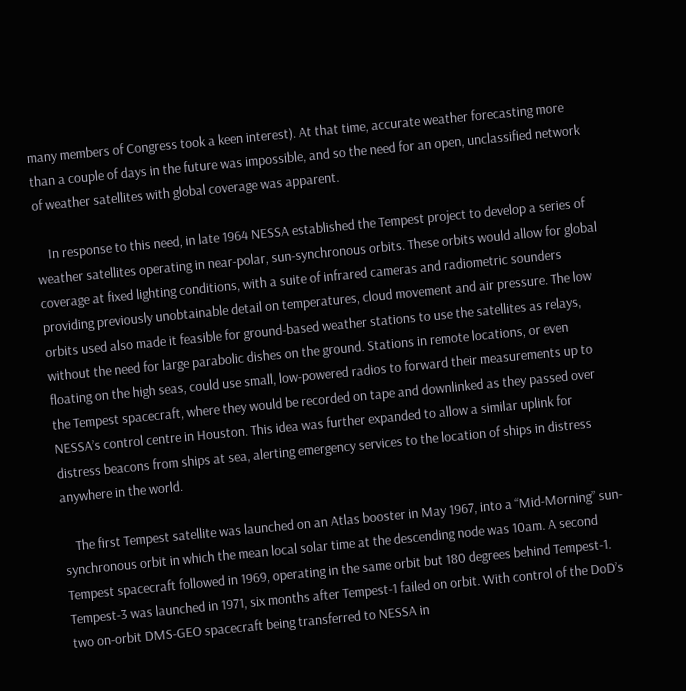many members of Congress took a keen interest). At that time, accurate weather forecasting more than a couple of days in the future was impossible, and so the need for an open, unclassified network of weather satellites with global coverage was apparent.

    In response to this need, in late 1964 NESSA established the Tempest project to develop a series of weather satellites operating in near-polar, sun-synchronous orbits. These orbits would allow for global coverage at fixed lighting conditions, with a suite of infrared cameras and radiometric sounders providing previously unobtainable detail on temperatures, cloud movement and air pressure. The low orbits used also made it feasible for ground-based weather stations to use the satellites as relays, without the need for large parabolic dishes on the ground. Stations in remote locations, or even floating on the high seas, could use small, low-powered radios to forward their measurements up to the Tempest spacecraft, where they would be recorded on tape and downlinked as they passed over NESSA’s control centre in Houston. This idea was further expanded to allow a similar uplink for distress beacons from ships at sea, alerting emergency services to the location of ships in distress anywhere in the world.

    The first Tempest satellite was launched on an Atlas booster in May 1967, into a “Mid-Morning” sun-synchronous orbit in which the mean local solar time at the descending node was 10am. A second Tempest spacecraft followed in 1969, operating in the same orbit but 180 degrees behind Tempest-1. Tempest-3 was launched in 1971, six months after Tempest-1 failed on orbit. With control of the DoD’s two on-orbit DMS-GEO spacecraft being transferred to NESSA in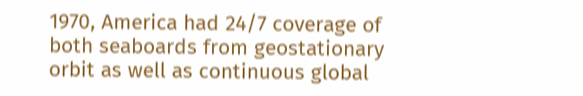1970, America had 24/7 coverage of both seaboards from geostationary orbit as well as continuous global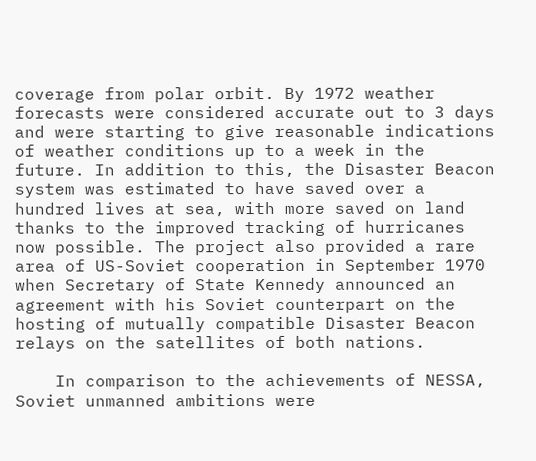coverage from polar orbit. By 1972 weather forecasts were considered accurate out to 3 days and were starting to give reasonable indications of weather conditions up to a week in the future. In addition to this, the Disaster Beacon system was estimated to have saved over a hundred lives at sea, with more saved on land thanks to the improved tracking of hurricanes now possible. The project also provided a rare area of US-Soviet cooperation in September 1970 when Secretary of State Kennedy announced an agreement with his Soviet counterpart on the hosting of mutually compatible Disaster Beacon relays on the satellites of both nations.

    In comparison to the achievements of NESSA, Soviet unmanned ambitions were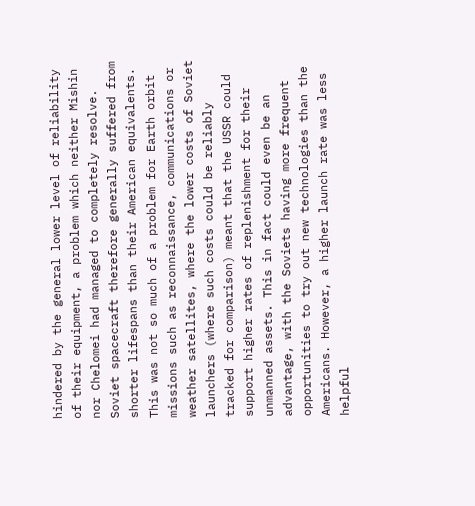hindered by the general lower level of reliability of their equipment, a problem which neither Mishin nor Chelomei had managed to completely resolve. Soviet spacecraft therefore generally suffered from shorter lifespans than their American equivalents. This was not so much of a problem for Earth orbit missions such as reconnaissance, communications or weather satellites, where the lower costs of Soviet launchers (where such costs could be reliably tracked for comparison) meant that the USSR could support higher rates of replenishment for their unmanned assets. This in fact could even be an advantage, with the Soviets having more frequent opportunities to try out new technologies than the Americans. However, a higher launch rate was less helpful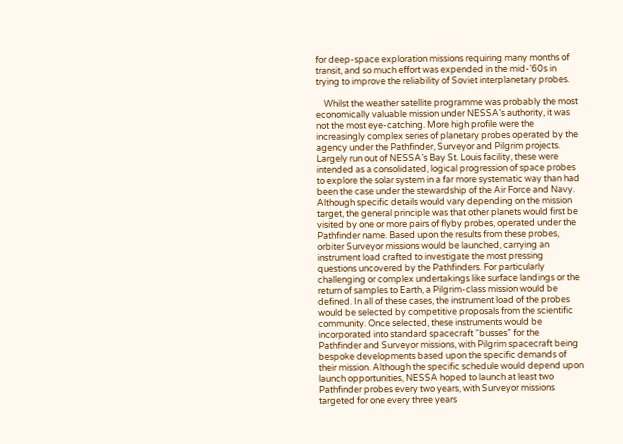for deep-space exploration missions requiring many months of transit, and so much effort was expended in the mid-’60s in trying to improve the reliability of Soviet interplanetary probes.

    Whilst the weather satellite programme was probably the most economically valuable mission under NESSA’s authority, it was not the most eye-catching. More high profile were the increasingly complex series of planetary probes operated by the agency under the Pathfinder, Surveyor and Pilgrim projects. Largely run out of NESSA’s Bay St. Louis facility, these were intended as a consolidated, logical progression of space probes to explore the solar system in a far more systematic way than had been the case under the stewardship of the Air Force and Navy. Although specific details would vary depending on the mission target, the general principle was that other planets would first be visited by one or more pairs of flyby probes, operated under the Pathfinder name. Based upon the results from these probes, orbiter Surveyor missions would be launched, carrying an instrument load crafted to investigate the most pressing questions uncovered by the Pathfinders. For particularly challenging or complex undertakings like surface landings or the return of samples to Earth, a Pilgrim-class mission would be defined. In all of these cases, the instrument load of the probes would be selected by competitive proposals from the scientific community. Once selected, these instruments would be incorporated into standard spacecraft “busses” for the Pathfinder and Surveyor missions, with Pilgrim spacecraft being bespoke developments based upon the specific demands of their mission. Although the specific schedule would depend upon launch opportunities, NESSA hoped to launch at least two Pathfinder probes every two years, with Surveyor missions targeted for one every three years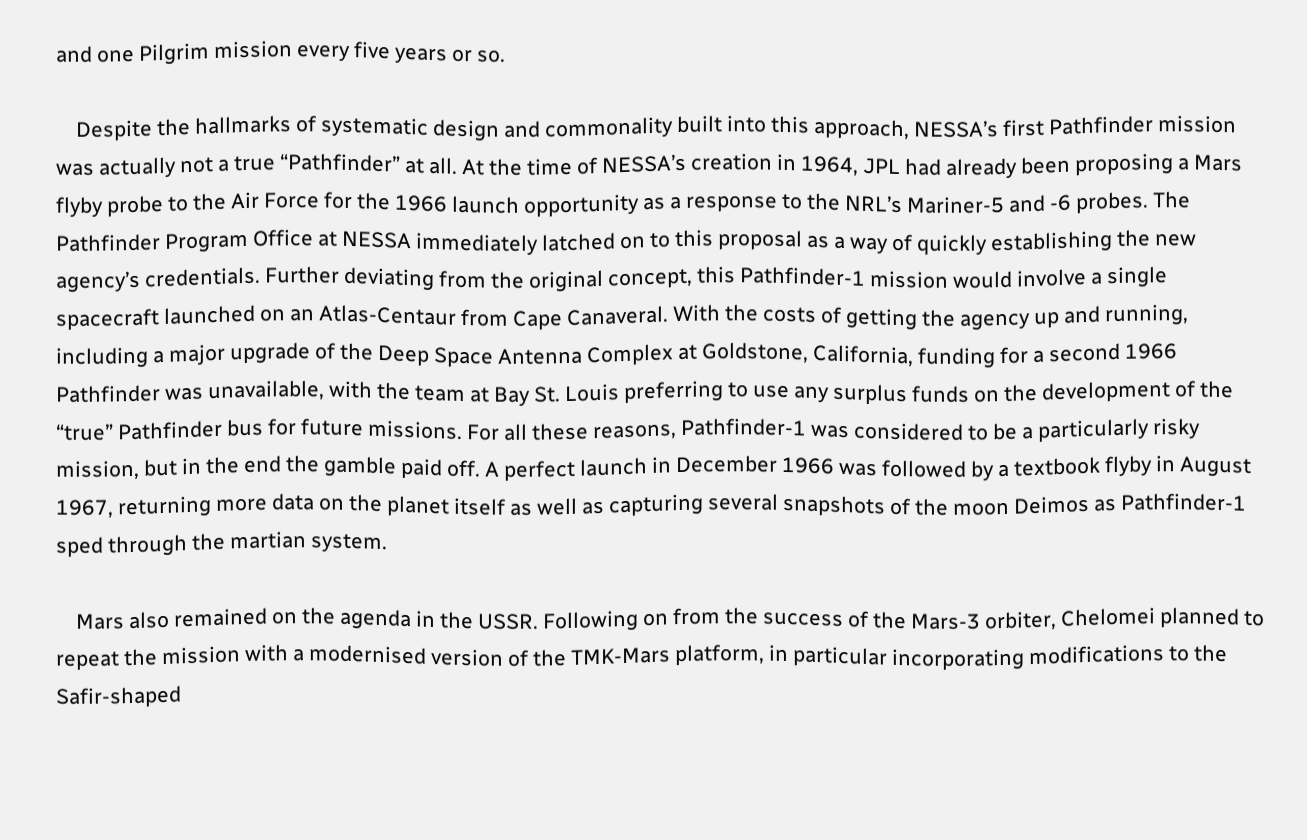and one Pilgrim mission every five years or so.

    Despite the hallmarks of systematic design and commonality built into this approach, NESSA’s first Pathfinder mission was actually not a true “Pathfinder” at all. At the time of NESSA’s creation in 1964, JPL had already been proposing a Mars flyby probe to the Air Force for the 1966 launch opportunity as a response to the NRL’s Mariner-5 and -6 probes. The Pathfinder Program Office at NESSA immediately latched on to this proposal as a way of quickly establishing the new agency’s credentials. Further deviating from the original concept, this Pathfinder-1 mission would involve a single spacecraft launched on an Atlas-Centaur from Cape Canaveral. With the costs of getting the agency up and running, including a major upgrade of the Deep Space Antenna Complex at Goldstone, California, funding for a second 1966 Pathfinder was unavailable, with the team at Bay St. Louis preferring to use any surplus funds on the development of the “true” Pathfinder bus for future missions. For all these reasons, Pathfinder-1 was considered to be a particularly risky mission, but in the end the gamble paid off. A perfect launch in December 1966 was followed by a textbook flyby in August 1967, returning more data on the planet itself as well as capturing several snapshots of the moon Deimos as Pathfinder-1 sped through the martian system.

    Mars also remained on the agenda in the USSR. Following on from the success of the Mars-3 orbiter, Chelomei planned to repeat the mission with a modernised version of the TMK-Mars platform, in particular incorporating modifications to the Safir-shaped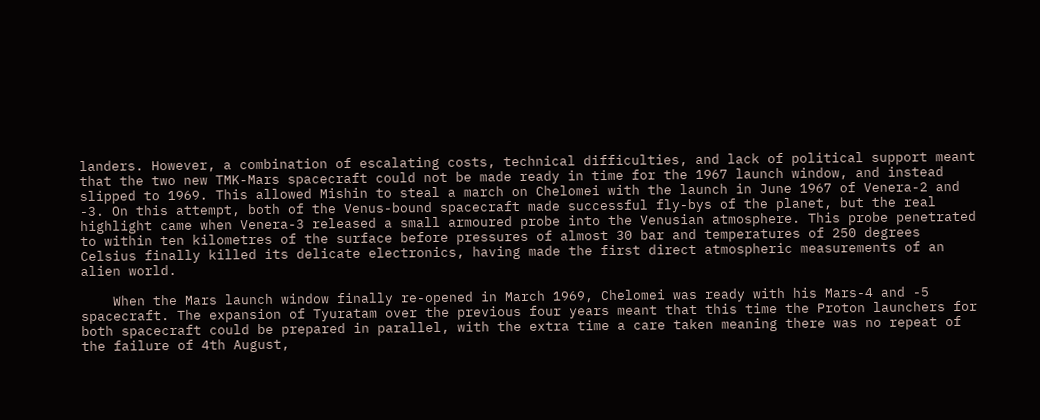landers. However, a combination of escalating costs, technical difficulties, and lack of political support meant that the two new TMK-Mars spacecraft could not be made ready in time for the 1967 launch window, and instead slipped to 1969. This allowed Mishin to steal a march on Chelomei with the launch in June 1967 of Venera-2 and -3. On this attempt, both of the Venus-bound spacecraft made successful fly-bys of the planet, but the real highlight came when Venera-3 released a small armoured probe into the Venusian atmosphere. This probe penetrated to within ten kilometres of the surface before pressures of almost 30 bar and temperatures of 250 degrees Celsius finally killed its delicate electronics, having made the first direct atmospheric measurements of an alien world.

    When the Mars launch window finally re-opened in March 1969, Chelomei was ready with his Mars-4 and -5 spacecraft. The expansion of Tyuratam over the previous four years meant that this time the Proton launchers for both spacecraft could be prepared in parallel, with the extra time a care taken meaning there was no repeat of the failure of 4th August,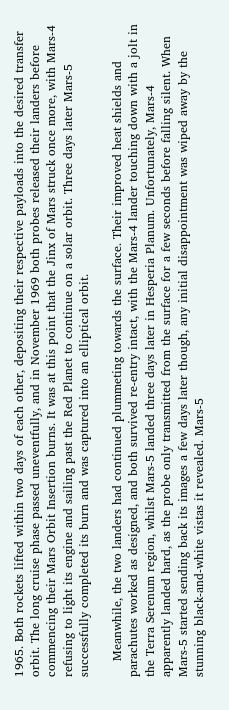1965. Both rockets lifted within two days of each other, depositing their respective payloads into the desired transfer orbit. The long cruise phase passed uneventfully, and in November 1969 both probes released their landers before commencing their Mars Orbit Insertion burns. It was at this point that the Jinx of Mars struck once more, with Mars-4 refusing to light its engine and sailing past the Red Planet to continue on a solar orbit. Three days later Mars-5 successfully completed its burn and was captured into an elliptical orbit.

    Meanwhile, the two landers had continued plummeting towards the surface. Their improved heat shields and parachutes worked as designed, and both survived re-entry intact, with the Mars-4 lander touching down with a jolt in the Terra Serenum region, whilst Mars-5 landed three days later in Hesperia Planum. Unfortunately, Mars-4 apparently landed hard, as the probe only transmitted from the surface for a few seconds before falling silent. When Mars-5 started sending back its images a few days later though, any initial disappointment was wiped away by the stunning black-and-white vistas it revealed. Mars-5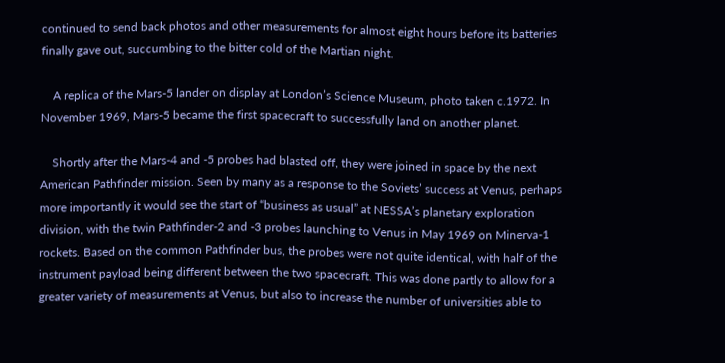continued to send back photos and other measurements for almost eight hours before its batteries finally gave out, succumbing to the bitter cold of the Martian night.

    A replica of the Mars-5 lander on display at London’s Science Museum, photo taken c.1972. In November 1969, Mars-5 became the first spacecraft to successfully land on another planet.

    Shortly after the Mars-4 and -5 probes had blasted off, they were joined in space by the next American Pathfinder mission. Seen by many as a response to the Soviets’ success at Venus, perhaps more importantly it would see the start of “business as usual” at NESSA’s planetary exploration division, with the twin Pathfinder-2 and -3 probes launching to Venus in May 1969 on Minerva-1 rockets. Based on the common Pathfinder bus, the probes were not quite identical, with half of the instrument payload being different between the two spacecraft. This was done partly to allow for a greater variety of measurements at Venus, but also to increase the number of universities able to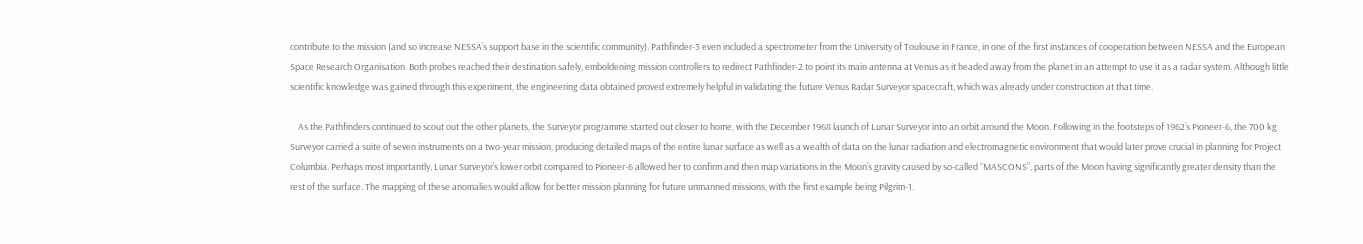contribute to the mission (and so increase NESSA’s support base in the scientific community). Pathfinder-3 even included a spectrometer from the University of Toulouse in France, in one of the first instances of cooperation between NESSA and the European Space Research Organisation. Both probes reached their destination safely, emboldening mission controllers to redirect Pathfinder-2 to point its main antenna at Venus as it headed away from the planet in an attempt to use it as a radar system. Although little scientific knowledge was gained through this experiment, the engineering data obtained proved extremely helpful in validating the future Venus Radar Surveyor spacecraft, which was already under construction at that time.

    As the Pathfinders continued to scout out the other planets, the Surveyor programme started out closer to home, with the December 1968 launch of Lunar Surveyor into an orbit around the Moon. Following in the footsteps of 1962’s Pioneer-6, the 700 kg Surveyor carried a suite of seven instruments on a two-year mission, producing detailed maps of the entire lunar surface as well as a wealth of data on the lunar radiation and electromagnetic environment that would later prove crucial in planning for Project Columbia. Perhaps most importantly, Lunar Surveyor’s lower orbit compared to Pioneer-6 allowed her to confirm and then map variations in the Moon’s gravity caused by so-called “MASCONS”, parts of the Moon having significantly greater density than the rest of the surface. The mapping of these anomalies would allow for better mission planning for future unmanned missions, with the first example being Pilgrim-1.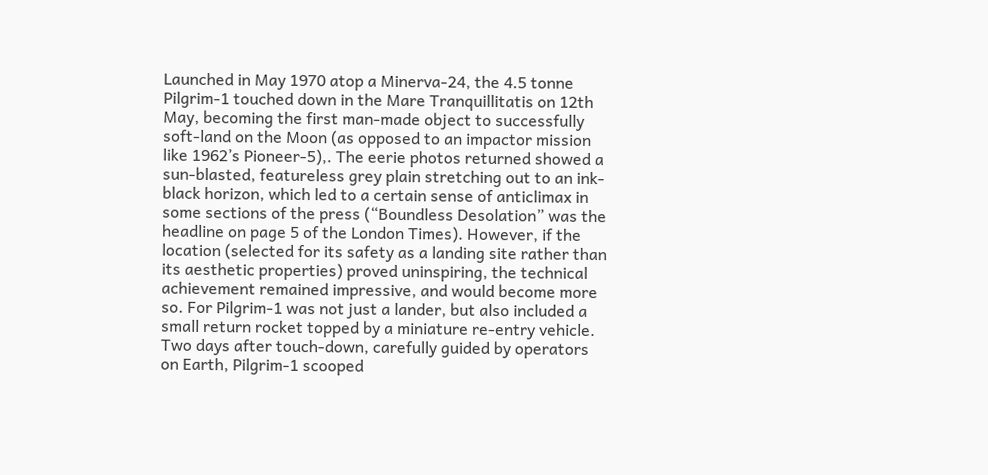Launched in May 1970 atop a Minerva-24, the 4.5 tonne Pilgrim-1 touched down in the Mare Tranquillitatis on 12th May, becoming the first man-made object to successfully soft-land on the Moon (as opposed to an impactor mission like 1962’s Pioneer-5),. The eerie photos returned showed a sun-blasted, featureless grey plain stretching out to an ink-black horizon, which led to a certain sense of anticlimax in some sections of the press (“Boundless Desolation” was the headline on page 5 of the London Times). However, if the location (selected for its safety as a landing site rather than its aesthetic properties) proved uninspiring, the technical achievement remained impressive, and would become more so. For Pilgrim-1 was not just a lander, but also included a small return rocket topped by a miniature re-entry vehicle. Two days after touch-down, carefully guided by operators on Earth, Pilgrim-1 scooped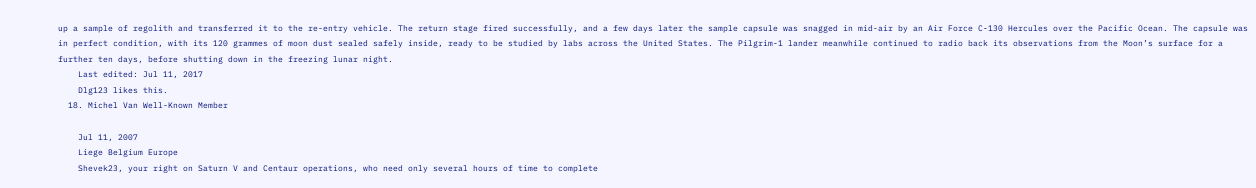up a sample of regolith and transferred it to the re-entry vehicle. The return stage fired successfully, and a few days later the sample capsule was snagged in mid-air by an Air Force C-130 Hercules over the Pacific Ocean. The capsule was in perfect condition, with its 120 grammes of moon dust sealed safely inside, ready to be studied by labs across the United States. The Pilgrim-1 lander meanwhile continued to radio back its observations from the Moon’s surface for a further ten days, before shutting down in the freezing lunar night.
    Last edited: Jul 11, 2017
    Dlg123 likes this.
  18. Michel Van Well-Known Member

    Jul 11, 2007
    Liege Belgium Europe
    Shevek23, your right on Saturn V and Centaur operations, who need only several hours of time to complete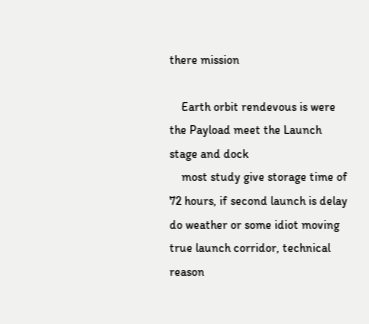there mission

    Earth orbit rendevous is were the Payload meet the Launch stage and dock
    most study give storage time of 72 hours, if second launch is delay do weather or some idiot moving true launch corridor, technical reason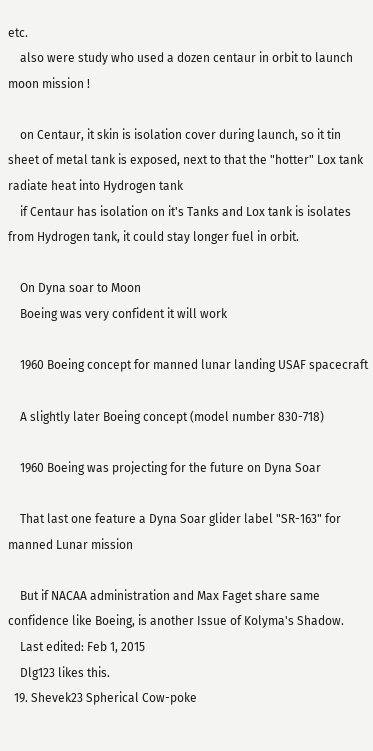etc.
    also were study who used a dozen centaur in orbit to launch moon mission !

    on Centaur, it skin is isolation cover during launch, so it tin sheet of metal tank is exposed, next to that the "hotter" Lox tank radiate heat into Hydrogen tank
    if Centaur has isolation on it's Tanks and Lox tank is isolates from Hydrogen tank, it could stay longer fuel in orbit.

    On Dyna soar to Moon
    Boeing was very confident it will work

    1960 Boeing concept for manned lunar landing USAF spacecraft

    A slightly later Boeing concept (model number 830-718)

    1960 Boeing was projecting for the future on Dyna Soar

    That last one feature a Dyna Soar glider label "SR-163" for manned Lunar mission

    But if NACAA administration and Max Faget share same confidence like Boeing, is another Issue of Kolyma's Shadow.
    Last edited: Feb 1, 2015
    Dlg123 likes this.
  19. Shevek23 Spherical Cow-poke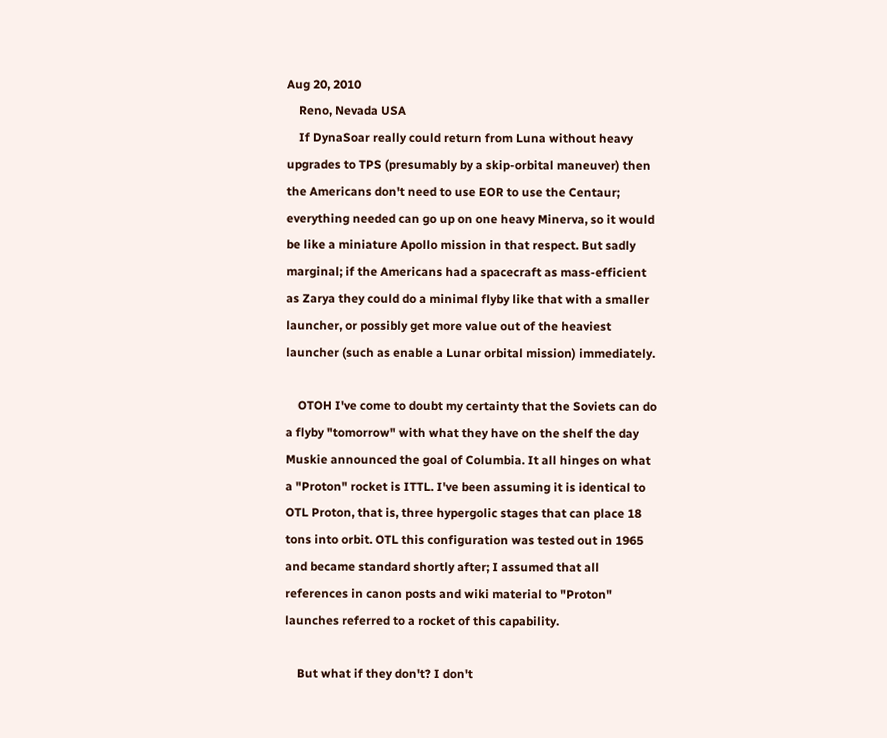Aug 20, 2010
    Reno, Nevada USA
    If DynaSoar really could return from Luna without heavy upgrades to TPS (presumably by a skip-orbital maneuver) then the Americans don't need to use EOR to use the Centaur; everything needed can go up on one heavy Minerva, so it would be like a miniature Apollo mission in that respect. But sadly marginal; if the Americans had a spacecraft as mass-efficient as Zarya they could do a minimal flyby like that with a smaller launcher, or possibly get more value out of the heaviest launcher (such as enable a Lunar orbital mission) immediately.

    OTOH I've come to doubt my certainty that the Soviets can do a flyby "tomorrow" with what they have on the shelf the day Muskie announced the goal of Columbia. It all hinges on what a "Proton" rocket is ITTL. I've been assuming it is identical to OTL Proton, that is, three hypergolic stages that can place 18 tons into orbit. OTL this configuration was tested out in 1965 and became standard shortly after; I assumed that all references in canon posts and wiki material to "Proton" launches referred to a rocket of this capability.

    But what if they don't? I don't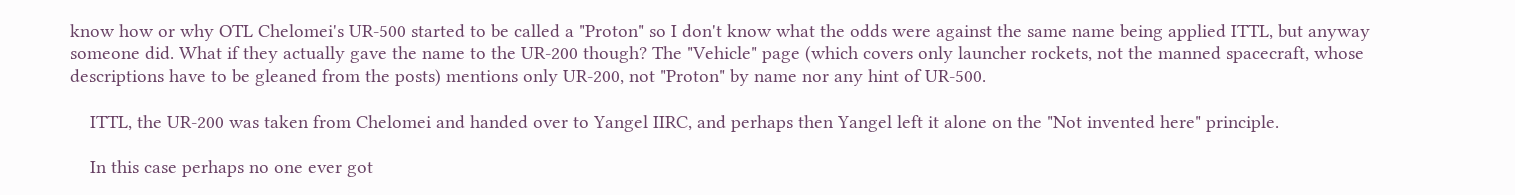know how or why OTL Chelomei's UR-500 started to be called a "Proton" so I don't know what the odds were against the same name being applied ITTL, but anyway someone did. What if they actually gave the name to the UR-200 though? The "Vehicle" page (which covers only launcher rockets, not the manned spacecraft, whose descriptions have to be gleaned from the posts) mentions only UR-200, not "Proton" by name nor any hint of UR-500.

    ITTL, the UR-200 was taken from Chelomei and handed over to Yangel IIRC, and perhaps then Yangel left it alone on the "Not invented here" principle.

    In this case perhaps no one ever got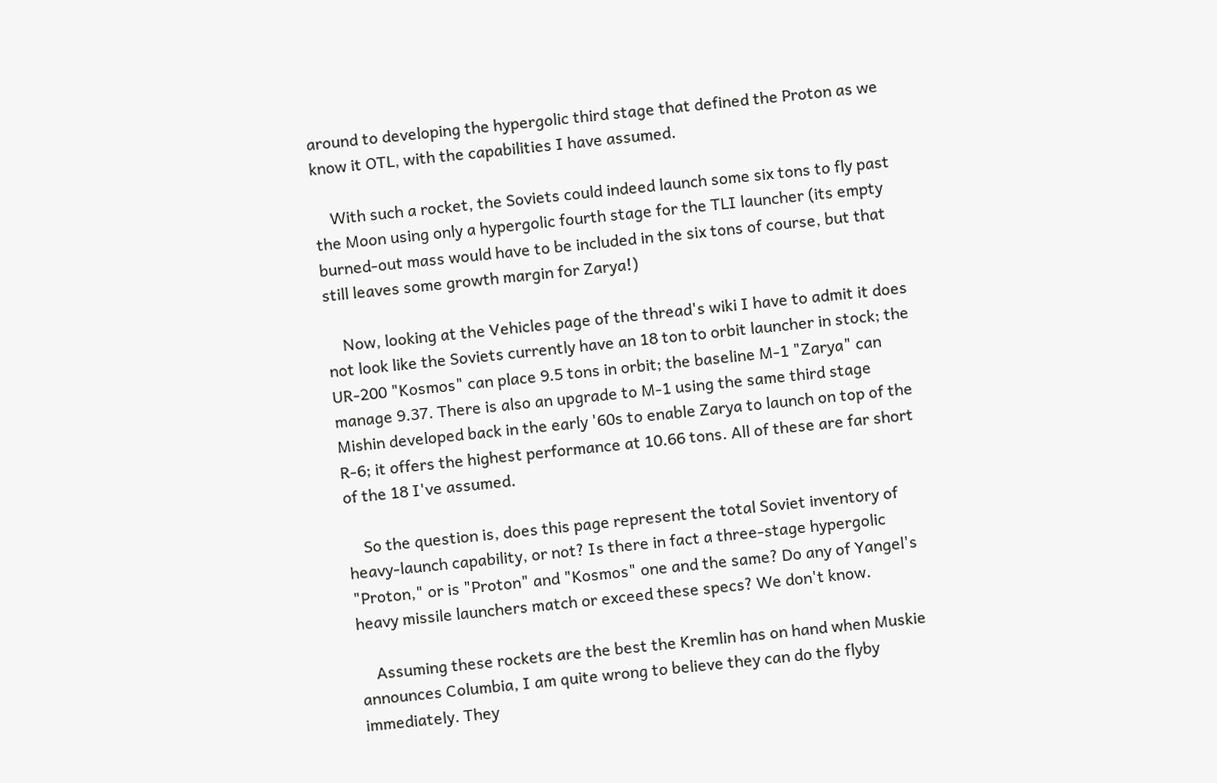around to developing the hypergolic third stage that defined the Proton as we know it OTL, with the capabilities I have assumed.

    With such a rocket, the Soviets could indeed launch some six tons to fly past the Moon using only a hypergolic fourth stage for the TLI launcher (its empty burned-out mass would have to be included in the six tons of course, but that still leaves some growth margin for Zarya!)

    Now, looking at the Vehicles page of the thread's wiki I have to admit it does not look like the Soviets currently have an 18 ton to orbit launcher in stock; the UR-200 "Kosmos" can place 9.5 tons in orbit; the baseline M-1 "Zarya" can manage 9.37. There is also an upgrade to M-1 using the same third stage Mishin developed back in the early '60s to enable Zarya to launch on top of the R-6; it offers the highest performance at 10.66 tons. All of these are far short of the 18 I've assumed.

    So the question is, does this page represent the total Soviet inventory of heavy-launch capability, or not? Is there in fact a three-stage hypergolic "Proton," or is "Proton" and "Kosmos" one and the same? Do any of Yangel's heavy missile launchers match or exceed these specs? We don't know.

    Assuming these rockets are the best the Kremlin has on hand when Muskie announces Columbia, I am quite wrong to believe they can do the flyby immediately. They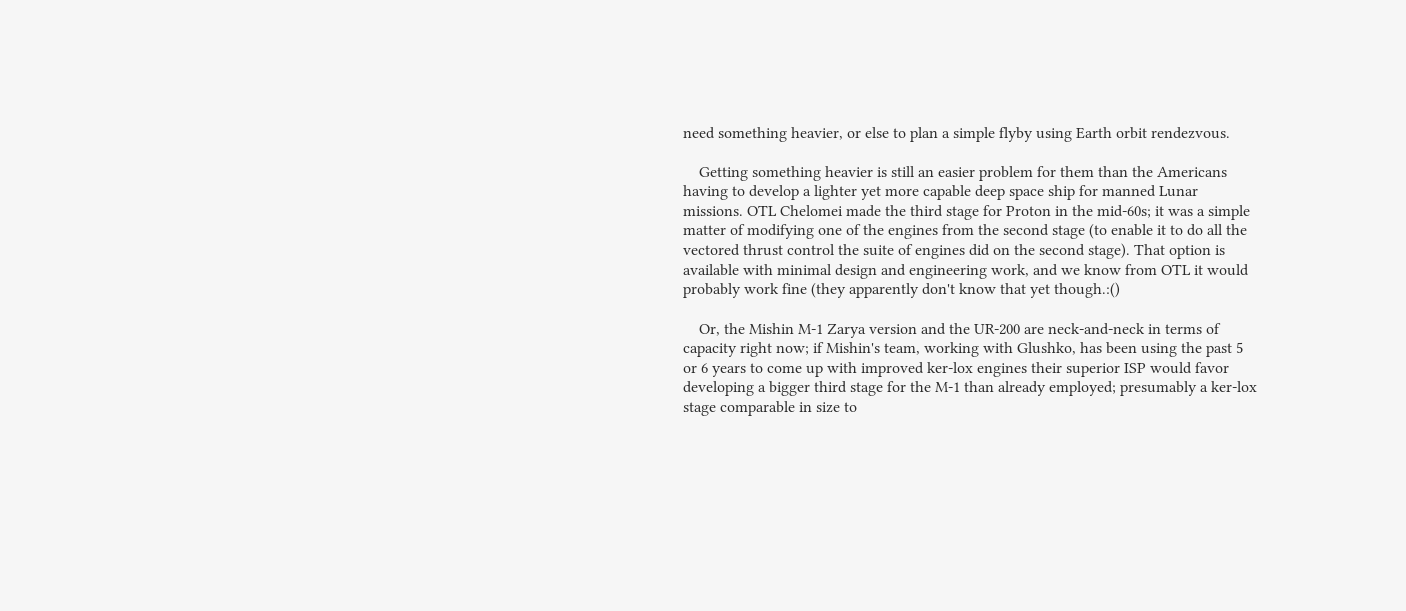need something heavier, or else to plan a simple flyby using Earth orbit rendezvous.

    Getting something heavier is still an easier problem for them than the Americans having to develop a lighter yet more capable deep space ship for manned Lunar missions. OTL Chelomei made the third stage for Proton in the mid-60s; it was a simple matter of modifying one of the engines from the second stage (to enable it to do all the vectored thrust control the suite of engines did on the second stage). That option is available with minimal design and engineering work, and we know from OTL it would probably work fine (they apparently don't know that yet though.:()

    Or, the Mishin M-1 Zarya version and the UR-200 are neck-and-neck in terms of capacity right now; if Mishin's team, working with Glushko, has been using the past 5 or 6 years to come up with improved ker-lox engines their superior ISP would favor developing a bigger third stage for the M-1 than already employed; presumably a ker-lox stage comparable in size to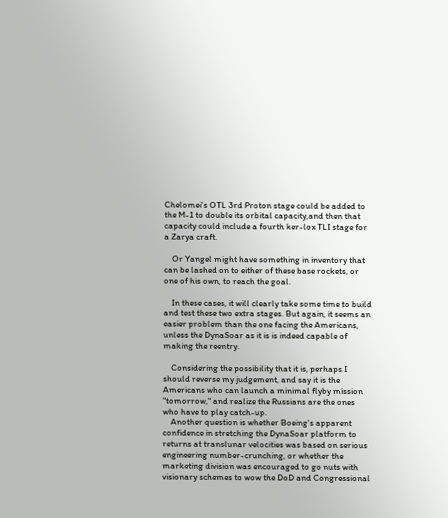Chelomei's OTL 3rd Proton stage could be added to the M-1 to double its orbital capacity,and then that capacity could include a fourth ker-lox TLI stage for a Zarya craft.

    Or Yangel might have something in inventory that can be lashed on to either of these base rockets, or one of his own, to reach the goal.

    In these cases, it will clearly take some time to build and test these two extra stages. But again, it seems an easier problem than the one facing the Americans, unless the DynaSoar as it is is indeed capable of making the reentry.

    Considering the possibility that it is, perhaps I should reverse my judgement, and say it is the Americans who can launch a minimal flyby mission "tomorrow," and realize the Russians are the ones who have to play catch-up.
    Another question is whether Boeing's apparent confidence in stretching the DynaSoar platform to returns at translunar velocities was based on serious engineering number-crunching, or whether the marketing division was encouraged to go nuts with visionary schemes to wow the DoD and Congressional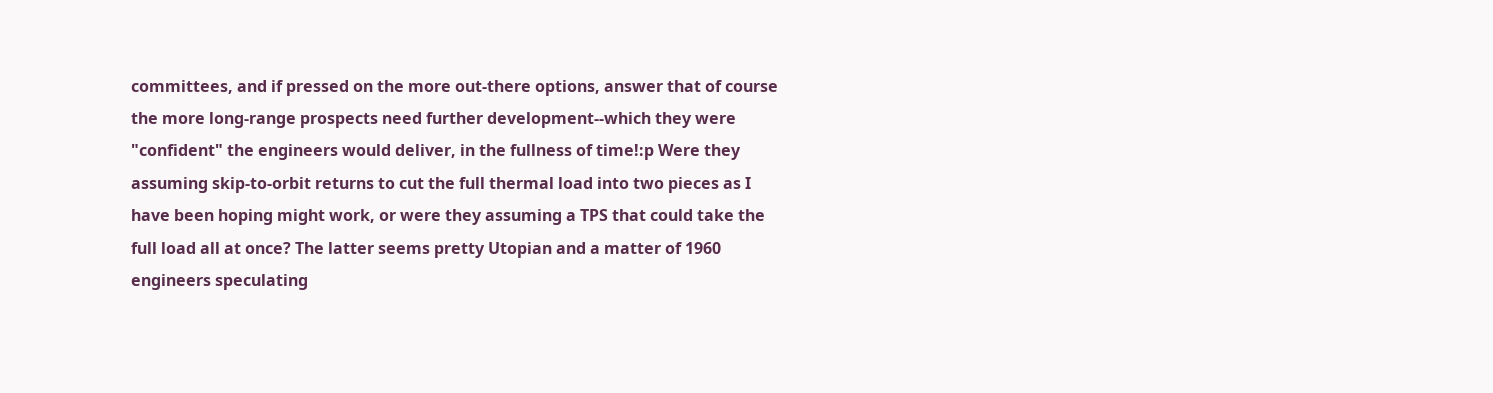committees, and if pressed on the more out-there options, answer that of course the more long-range prospects need further development--which they were "confident" the engineers would deliver, in the fullness of time!:p Were they assuming skip-to-orbit returns to cut the full thermal load into two pieces as I have been hoping might work, or were they assuming a TPS that could take the full load all at once? The latter seems pretty Utopian and a matter of 1960 engineers speculating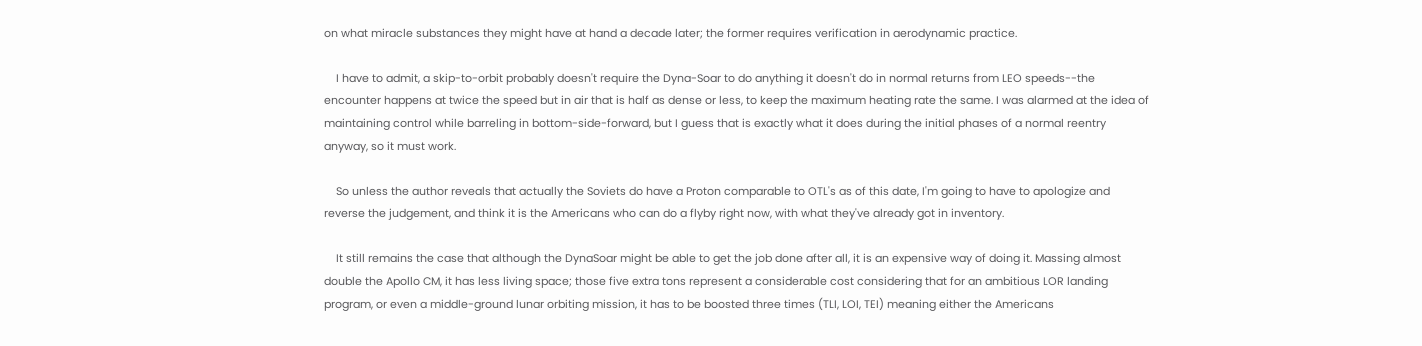on what miracle substances they might have at hand a decade later; the former requires verification in aerodynamic practice.

    I have to admit, a skip-to-orbit probably doesn't require the Dyna-Soar to do anything it doesn't do in normal returns from LEO speeds--the encounter happens at twice the speed but in air that is half as dense or less, to keep the maximum heating rate the same. I was alarmed at the idea of maintaining control while barreling in bottom-side-forward, but I guess that is exactly what it does during the initial phases of a normal reentry anyway, so it must work.

    So unless the author reveals that actually the Soviets do have a Proton comparable to OTL's as of this date, I'm going to have to apologize and reverse the judgement, and think it is the Americans who can do a flyby right now, with what they've already got in inventory.

    It still remains the case that although the DynaSoar might be able to get the job done after all, it is an expensive way of doing it. Massing almost double the Apollo CM, it has less living space; those five extra tons represent a considerable cost considering that for an ambitious LOR landing program, or even a middle-ground lunar orbiting mission, it has to be boosted three times (TLI, LOI, TEI) meaning either the Americans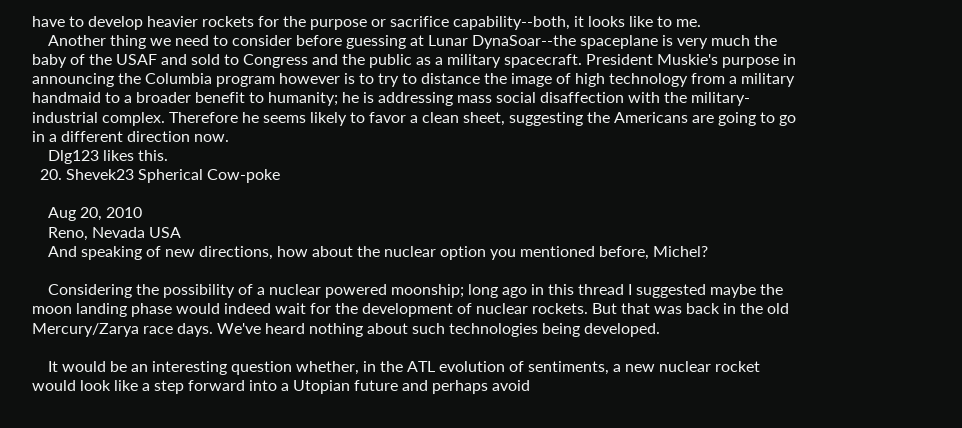have to develop heavier rockets for the purpose or sacrifice capability--both, it looks like to me.
    Another thing we need to consider before guessing at Lunar DynaSoar--the spaceplane is very much the baby of the USAF and sold to Congress and the public as a military spacecraft. President Muskie's purpose in announcing the Columbia program however is to try to distance the image of high technology from a military handmaid to a broader benefit to humanity; he is addressing mass social disaffection with the military-industrial complex. Therefore he seems likely to favor a clean sheet, suggesting the Americans are going to go in a different direction now.
    Dlg123 likes this.
  20. Shevek23 Spherical Cow-poke

    Aug 20, 2010
    Reno, Nevada USA
    And speaking of new directions, how about the nuclear option you mentioned before, Michel?

    Considering the possibility of a nuclear powered moonship; long ago in this thread I suggested maybe the moon landing phase would indeed wait for the development of nuclear rockets. But that was back in the old Mercury/Zarya race days. We've heard nothing about such technologies being developed.

    It would be an interesting question whether, in the ATL evolution of sentiments, a new nuclear rocket would look like a step forward into a Utopian future and perhaps avoid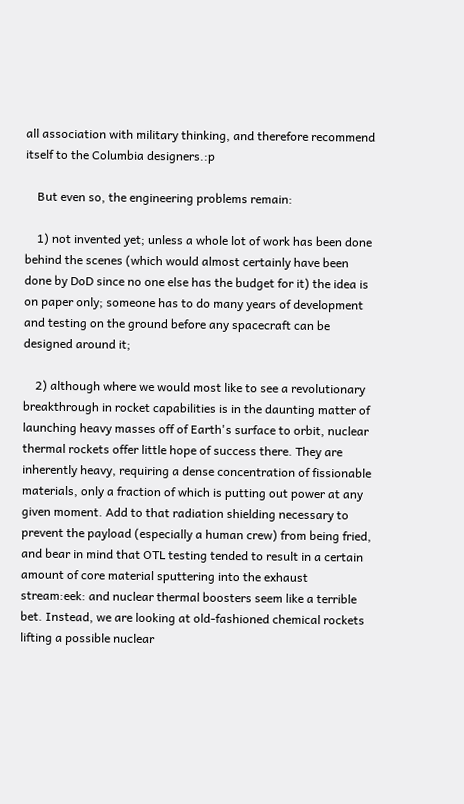all association with military thinking, and therefore recommend itself to the Columbia designers.:p

    But even so, the engineering problems remain:

    1) not invented yet; unless a whole lot of work has been done behind the scenes (which would almost certainly have been done by DoD since no one else has the budget for it) the idea is on paper only; someone has to do many years of development and testing on the ground before any spacecraft can be designed around it;

    2) although where we would most like to see a revolutionary breakthrough in rocket capabilities is in the daunting matter of launching heavy masses off of Earth's surface to orbit, nuclear thermal rockets offer little hope of success there. They are inherently heavy, requiring a dense concentration of fissionable materials, only a fraction of which is putting out power at any given moment. Add to that radiation shielding necessary to prevent the payload (especially a human crew) from being fried, and bear in mind that OTL testing tended to result in a certain amount of core material sputtering into the exhaust stream:eek: and nuclear thermal boosters seem like a terrible bet. Instead, we are looking at old-fashioned chemical rockets lifting a possible nuclear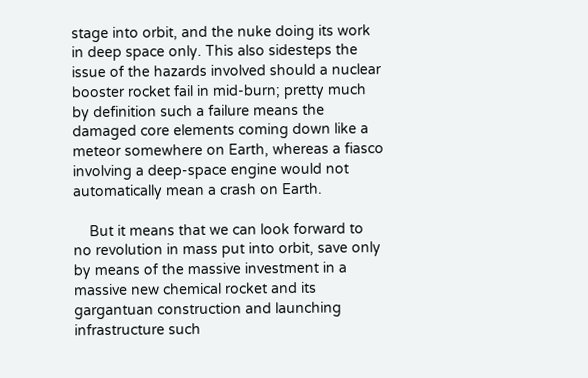stage into orbit, and the nuke doing its work in deep space only. This also sidesteps the issue of the hazards involved should a nuclear booster rocket fail in mid-burn; pretty much by definition such a failure means the damaged core elements coming down like a meteor somewhere on Earth, whereas a fiasco involving a deep-space engine would not automatically mean a crash on Earth.

    But it means that we can look forward to no revolution in mass put into orbit, save only by means of the massive investment in a massive new chemical rocket and its gargantuan construction and launching infrastructure such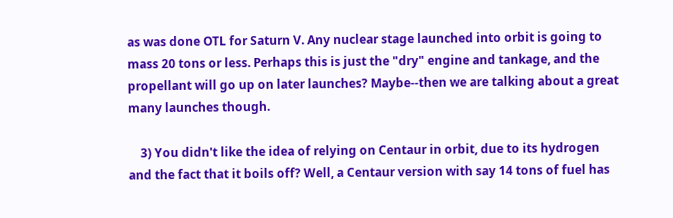as was done OTL for Saturn V. Any nuclear stage launched into orbit is going to mass 20 tons or less. Perhaps this is just the "dry" engine and tankage, and the propellant will go up on later launches? Maybe--then we are talking about a great many launches though.

    3) You didn't like the idea of relying on Centaur in orbit, due to its hydrogen and the fact that it boils off? Well, a Centaur version with say 14 tons of fuel has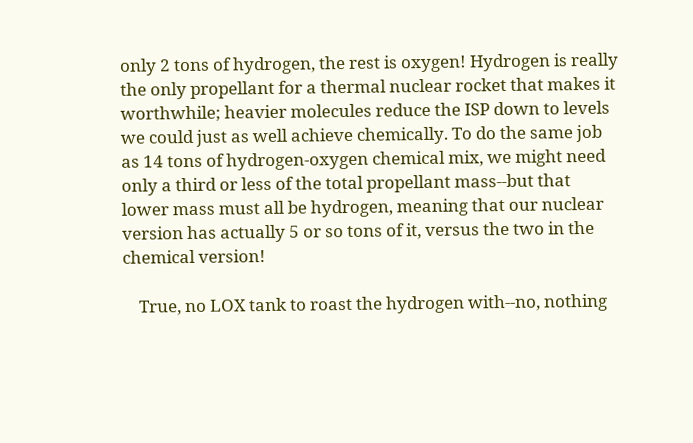only 2 tons of hydrogen, the rest is oxygen! Hydrogen is really the only propellant for a thermal nuclear rocket that makes it worthwhile; heavier molecules reduce the ISP down to levels we could just as well achieve chemically. To do the same job as 14 tons of hydrogen-oxygen chemical mix, we might need only a third or less of the total propellant mass--but that lower mass must all be hydrogen, meaning that our nuclear version has actually 5 or so tons of it, versus the two in the chemical version!

    True, no LOX tank to roast the hydrogen with--no, nothing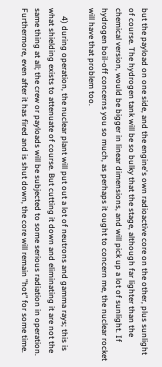but the payload on one side, and the engine's own radioactive core on the other, plus sunlight of course. The hydrogen tank will be so bulky that the stage, although far lighter than the chemical version, would be bigger in linear dimensions, and will pick up a lot of sunlight. If hydrogen boil-off concerns you so much, as perhaps it ought to concern me, the nuclear rocket will have that problem too.

    4) during operation, the nuclear plant will put out a lot of neutrons and gamma rays; this is what shielding exists to attenuate of course. But cutting it down and eliminating it are not the same thing at all; the crew or payloads will be subjected to some serious radiation in operation. Furthermore, even after it has fired and is shut down, the core will remain "hot" for some time.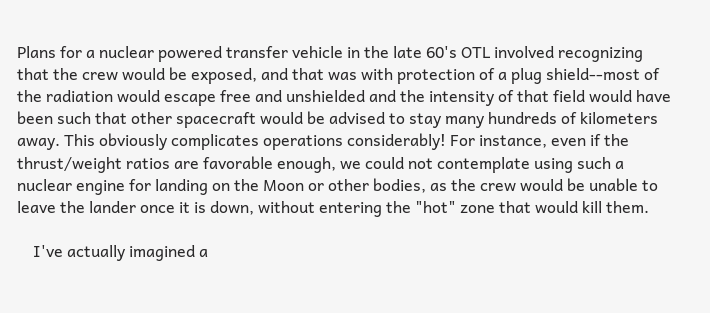Plans for a nuclear powered transfer vehicle in the late 60's OTL involved recognizing that the crew would be exposed, and that was with protection of a plug shield--most of the radiation would escape free and unshielded and the intensity of that field would have been such that other spacecraft would be advised to stay many hundreds of kilometers away. This obviously complicates operations considerably! For instance, even if the thrust/weight ratios are favorable enough, we could not contemplate using such a nuclear engine for landing on the Moon or other bodies, as the crew would be unable to leave the lander once it is down, without entering the "hot" zone that would kill them.

    I've actually imagined a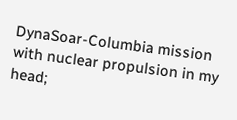DynaSoar-Columbia mission with nuclear propulsion in my head;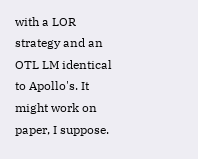with a LOR strategy and an OTL LM identical to Apollo's. It might work on paper, I suppose.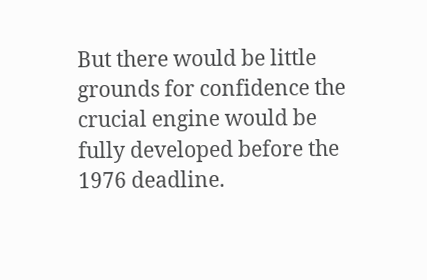But there would be little grounds for confidence the crucial engine would be fully developed before the 1976 deadline.